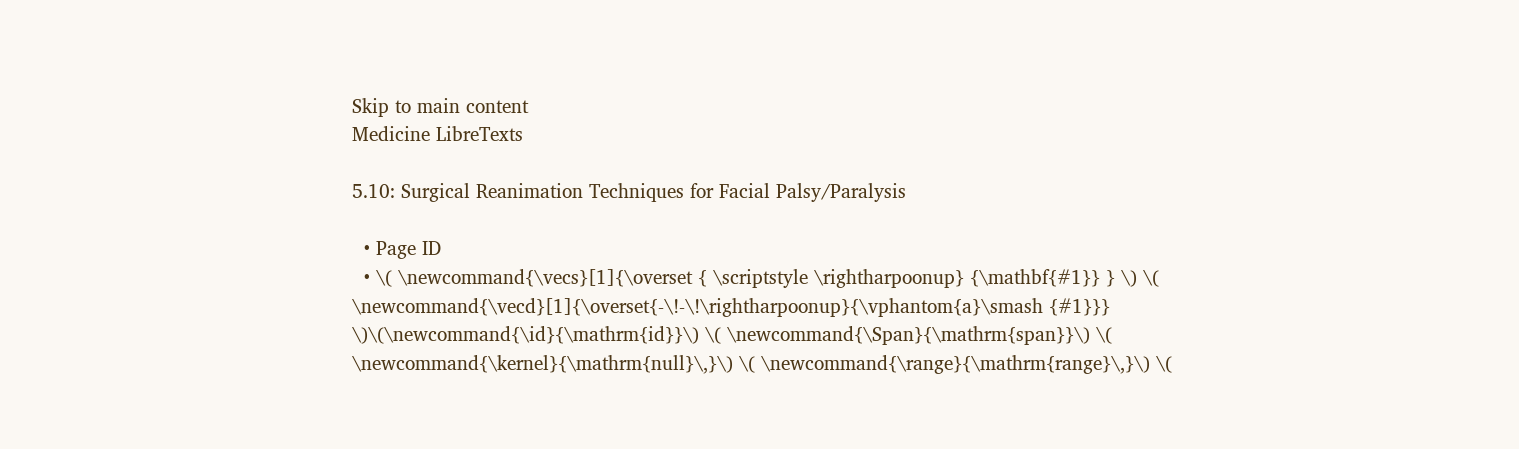Skip to main content
Medicine LibreTexts

5.10: Surgical Reanimation Techniques for Facial Palsy/Paralysis

  • Page ID
  • \( \newcommand{\vecs}[1]{\overset { \scriptstyle \rightharpoonup} {\mathbf{#1}} } \) \( \newcommand{\vecd}[1]{\overset{-\!-\!\rightharpoonup}{\vphantom{a}\smash {#1}}} \)\(\newcommand{\id}{\mathrm{id}}\) \( \newcommand{\Span}{\mathrm{span}}\) \( \newcommand{\kernel}{\mathrm{null}\,}\) \( \newcommand{\range}{\mathrm{range}\,}\) \(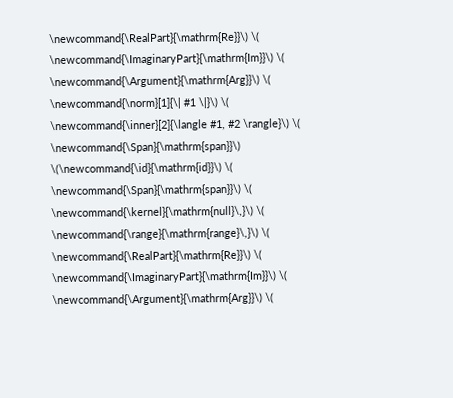\newcommand{\RealPart}{\mathrm{Re}}\) \( \newcommand{\ImaginaryPart}{\mathrm{Im}}\) \( \newcommand{\Argument}{\mathrm{Arg}}\) \( \newcommand{\norm}[1]{\| #1 \|}\) \( \newcommand{\inner}[2]{\langle #1, #2 \rangle}\) \( \newcommand{\Span}{\mathrm{span}}\) \(\newcommand{\id}{\mathrm{id}}\) \( \newcommand{\Span}{\mathrm{span}}\) \( \newcommand{\kernel}{\mathrm{null}\,}\) \( \newcommand{\range}{\mathrm{range}\,}\) \( \newcommand{\RealPart}{\mathrm{Re}}\) \( \newcommand{\ImaginaryPart}{\mathrm{Im}}\) \( \newcommand{\Argument}{\mathrm{Arg}}\) \(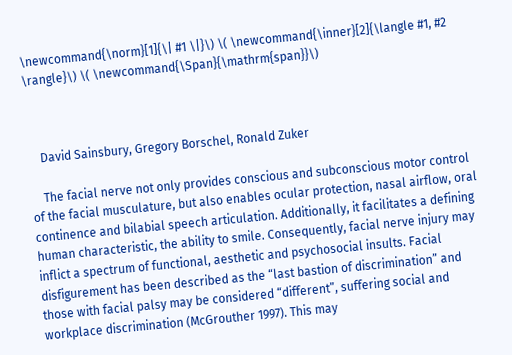\newcommand{\norm}[1]{\| #1 \|}\) \( \newcommand{\inner}[2]{\langle #1, #2 \rangle}\) \( \newcommand{\Span}{\mathrm{span}}\)



    David Sainsbury, Gregory Borschel, Ronald Zuker

    The facial nerve not only provides conscious and subconscious motor control of the facial musculature, but also enables ocular protection, nasal airflow, oral continence and bilabial speech articulation. Additionally, it facilitates a defining human characteristic, the ability to smile. Consequently, facial nerve injury may inflict a spectrum of functional, aesthetic and psychosocial insults. Facial disfigurement has been described as the “last bastion of discrimination” and those with facial palsy may be considered “different”, suffering social and workplace discrimination (McGrouther 1997). This may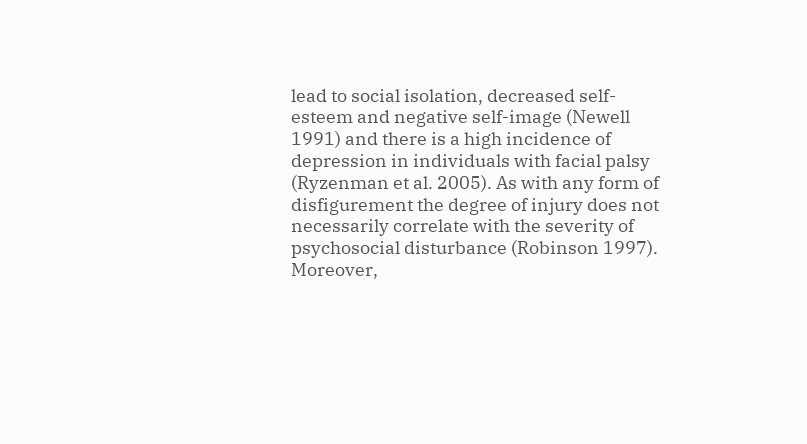lead to social isolation, decreased self-esteem and negative self-image (Newell 1991) and there is a high incidence of depression in individuals with facial palsy (Ryzenman et al. 2005). As with any form of disfigurement the degree of injury does not necessarily correlate with the severity of psychosocial disturbance (Robinson 1997). Moreover,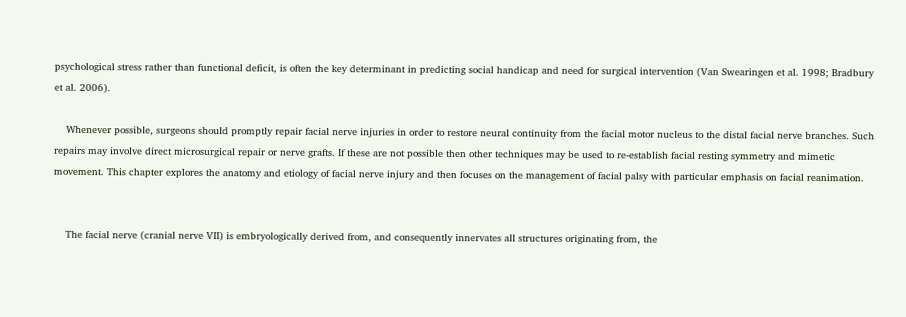psychological stress rather than functional deficit, is often the key determinant in predicting social handicap and need for surgical intervention (Van Swearingen et al. 1998; Bradbury et al. 2006).

    Whenever possible, surgeons should promptly repair facial nerve injuries in order to restore neural continuity from the facial motor nucleus to the distal facial nerve branches. Such repairs may involve direct microsurgical repair or nerve grafts. If these are not possible then other techniques may be used to re-establish facial resting symmetry and mimetic movement. This chapter explores the anatomy and etiology of facial nerve injury and then focuses on the management of facial palsy with particular emphasis on facial reanimation.


    The facial nerve (cranial nerve VII) is embryologically derived from, and consequently innervates all structures originating from, the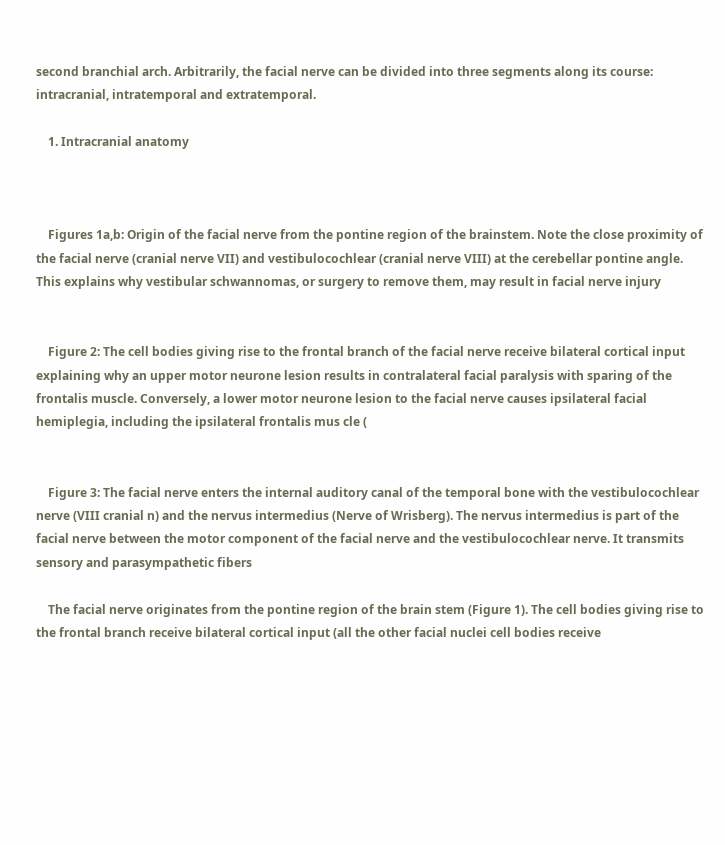second branchial arch. Arbitrarily, the facial nerve can be divided into three segments along its course: intracranial, intratemporal and extratemporal.

    1. Intracranial anatomy



    Figures 1a,b: Origin of the facial nerve from the pontine region of the brainstem. Note the close proximity of the facial nerve (cranial nerve VII) and vestibulocochlear (cranial nerve VIII) at the cerebellar pontine angle. This explains why vestibular schwannomas, or surgery to remove them, may result in facial nerve injury


    Figure 2: The cell bodies giving rise to the frontal branch of the facial nerve receive bilateral cortical input explaining why an upper motor neurone lesion results in contralateral facial paralysis with sparing of the frontalis muscle. Conversely, a lower motor neurone lesion to the facial nerve causes ipsilateral facial hemiplegia, including the ipsilateral frontalis mus cle (


    Figure 3: The facial nerve enters the internal auditory canal of the temporal bone with the vestibulocochlear nerve (VIII cranial n) and the nervus intermedius (Nerve of Wrisberg). The nervus intermedius is part of the facial nerve between the motor component of the facial nerve and the vestibulocochlear nerve. It transmits sensory and parasympathetic fibers

    The facial nerve originates from the pontine region of the brain stem (Figure 1). The cell bodies giving rise to the frontal branch receive bilateral cortical input (all the other facial nuclei cell bodies receive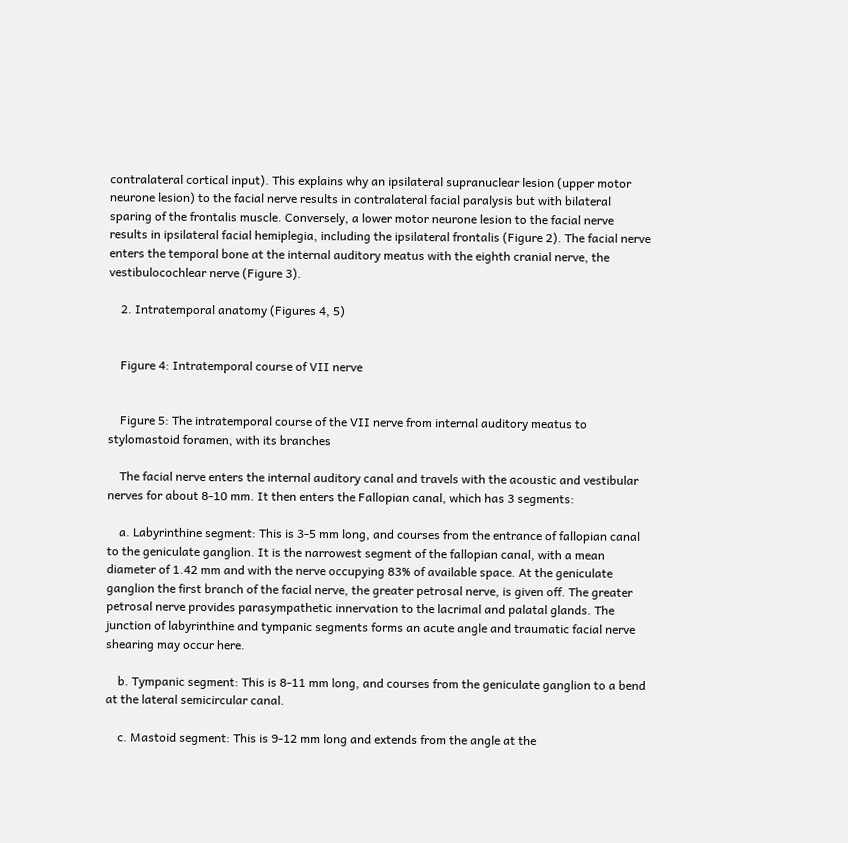contralateral cortical input). This explains why an ipsilateral supranuclear lesion (upper motor neurone lesion) to the facial nerve results in contralateral facial paralysis but with bilateral sparing of the frontalis muscle. Conversely, a lower motor neurone lesion to the facial nerve results in ipsilateral facial hemiplegia, including the ipsilateral frontalis (Figure 2). The facial nerve enters the temporal bone at the internal auditory meatus with the eighth cranial nerve, the vestibulocochlear nerve (Figure 3).

    2. Intratemporal anatomy (Figures 4, 5)


    Figure 4: Intratemporal course of VII nerve


    Figure 5: The intratemporal course of the VII nerve from internal auditory meatus to stylomastoid foramen, with its branches

    The facial nerve enters the internal auditory canal and travels with the acoustic and vestibular nerves for about 8-10 mm. It then enters the Fallopian canal, which has 3 segments:

    a. Labyrinthine segment: This is 3-5 mm long, and courses from the entrance of fallopian canal to the geniculate ganglion. It is the narrowest segment of the fallopian canal, with a mean diameter of 1.42 mm and with the nerve occupying 83% of available space. At the geniculate ganglion the first branch of the facial nerve, the greater petrosal nerve, is given off. The greater petrosal nerve provides parasympathetic innervation to the lacrimal and palatal glands. The junction of labyrinthine and tympanic segments forms an acute angle and traumatic facial nerve shearing may occur here.

    b. Tympanic segment: This is 8-11 mm long, and courses from the geniculate ganglion to a bend at the lateral semicircular canal.

    c. Mastoid segment: This is 9-12 mm long and extends from the angle at the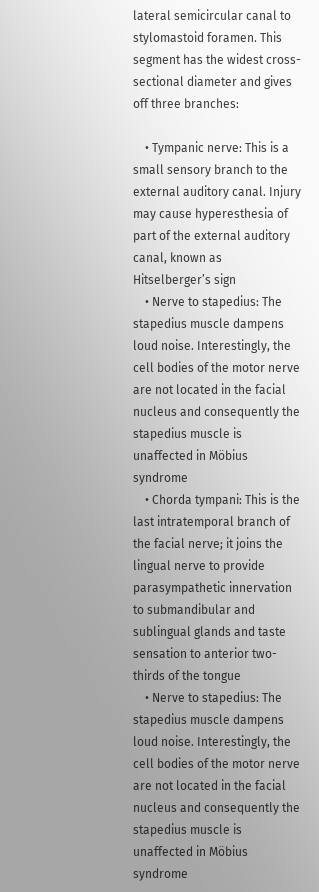lateral semicircular canal to stylomastoid foramen. This segment has the widest cross-sectional diameter and gives off three branches:

    • Tympanic nerve: This is a small sensory branch to the external auditory canal. Injury may cause hyperesthesia of part of the external auditory canal, known as Hitselberger’s sign
    • Nerve to stapedius: The stapedius muscle dampens loud noise. Interestingly, the cell bodies of the motor nerve are not located in the facial nucleus and consequently the stapedius muscle is unaffected in Möbius syndrome
    • Chorda tympani: This is the last intratemporal branch of the facial nerve; it joins the lingual nerve to provide parasympathetic innervation to submandibular and sublingual glands and taste sensation to anterior two-thirds of the tongue
    • Nerve to stapedius: The stapedius muscle dampens loud noise. Interestingly, the cell bodies of the motor nerve are not located in the facial nucleus and consequently the stapedius muscle is unaffected in Möbius syndrome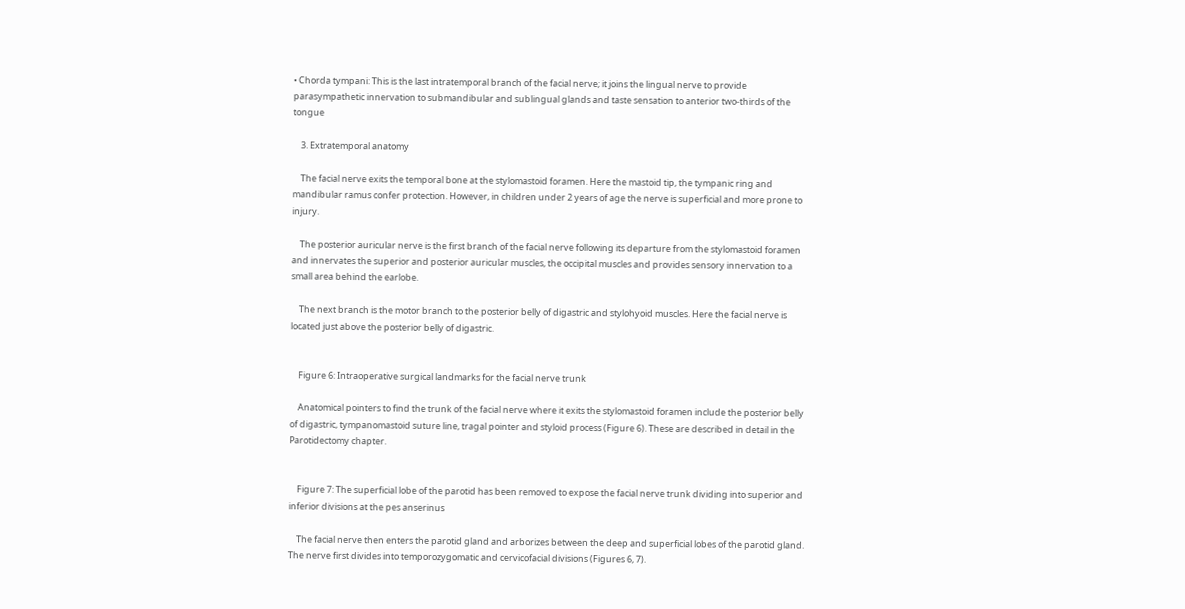• Chorda tympani: This is the last intratemporal branch of the facial nerve; it joins the lingual nerve to provide parasympathetic innervation to submandibular and sublingual glands and taste sensation to anterior two-thirds of the tongue

    3. Extratemporal anatomy

    The facial nerve exits the temporal bone at the stylomastoid foramen. Here the mastoid tip, the tympanic ring and mandibular ramus confer protection. However, in children under 2 years of age the nerve is superficial and more prone to injury.

    The posterior auricular nerve is the first branch of the facial nerve following its departure from the stylomastoid foramen and innervates the superior and posterior auricular muscles, the occipital muscles and provides sensory innervation to a small area behind the earlobe.

    The next branch is the motor branch to the posterior belly of digastric and stylohyoid muscles. Here the facial nerve is located just above the posterior belly of digastric.


    Figure 6: Intraoperative surgical landmarks for the facial nerve trunk

    Anatomical pointers to find the trunk of the facial nerve where it exits the stylomastoid foramen include the posterior belly of digastric, tympanomastoid suture line, tragal pointer and styloid process (Figure 6). These are described in detail in the Parotidectomy chapter.


    Figure 7: The superficial lobe of the parotid has been removed to expose the facial nerve trunk dividing into superior and inferior divisions at the pes anserinus

    The facial nerve then enters the parotid gland and arborizes between the deep and superficial lobes of the parotid gland. The nerve first divides into temporozygomatic and cervicofacial divisions (Figures 6, 7).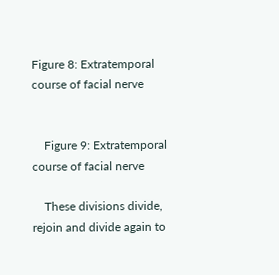Figure 8: Extratemporal course of facial nerve


    Figure 9: Extratemporal course of facial nerve

    These divisions divide, rejoin and divide again to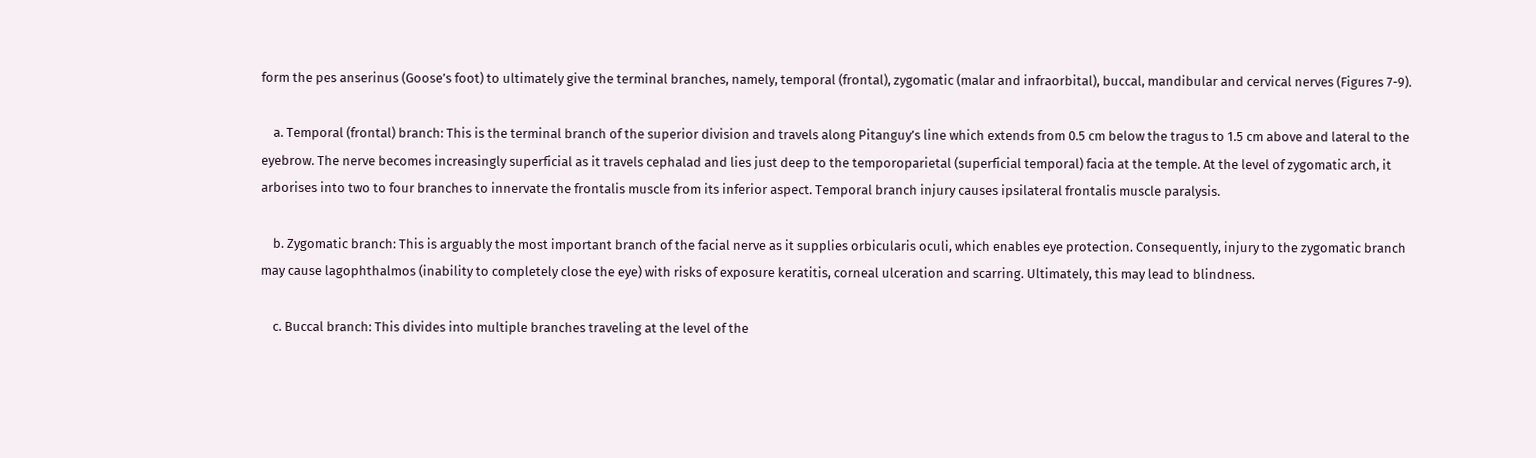form the pes anserinus (Goose’s foot) to ultimately give the terminal branches, namely, temporal (frontal), zygomatic (malar and infraorbital), buccal, mandibular and cervical nerves (Figures 7-9).

    a. Temporal (frontal) branch: This is the terminal branch of the superior division and travels along Pitanguy’s line which extends from 0.5 cm below the tragus to 1.5 cm above and lateral to the eyebrow. The nerve becomes increasingly superficial as it travels cephalad and lies just deep to the temporoparietal (superficial temporal) facia at the temple. At the level of zygomatic arch, it arborises into two to four branches to innervate the frontalis muscle from its inferior aspect. Temporal branch injury causes ipsilateral frontalis muscle paralysis.

    b. Zygomatic branch: This is arguably the most important branch of the facial nerve as it supplies orbicularis oculi, which enables eye protection. Consequently, injury to the zygomatic branch may cause lagophthalmos (inability to completely close the eye) with risks of exposure keratitis, corneal ulceration and scarring. Ultimately, this may lead to blindness.

    c. Buccal branch: This divides into multiple branches traveling at the level of the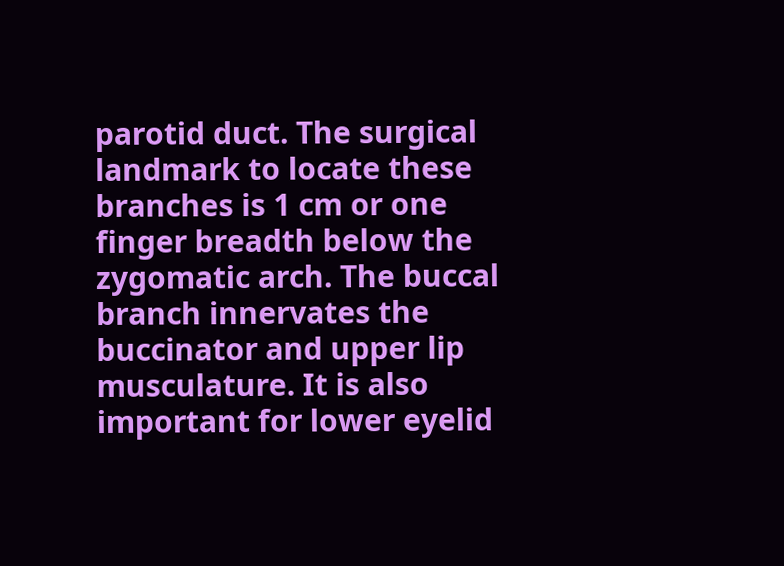parotid duct. The surgical landmark to locate these branches is 1 cm or one finger breadth below the zygomatic arch. The buccal branch innervates the buccinator and upper lip musculature. It is also important for lower eyelid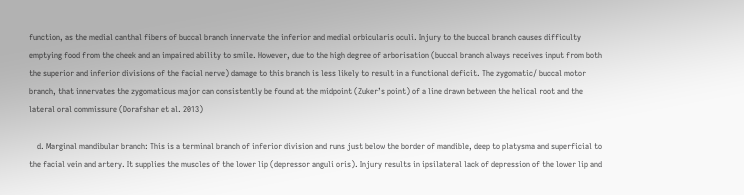function, as the medial canthal fibers of buccal branch innervate the inferior and medial orbicularis oculi. Injury to the buccal branch causes difficulty emptying food from the cheek and an impaired ability to smile. However, due to the high degree of arborisation (buccal branch always receives input from both the superior and inferior divisions of the facial nerve) damage to this branch is less likely to result in a functional deficit. The zygomatic/ buccal motor branch, that innervates the zygomaticus major can consistently be found at the midpoint (Zuker’s point) of a line drawn between the helical root and the lateral oral commissure (Dorafshar et al. 2013)

    d. Marginal mandibular branch: This is a terminal branch of inferior division and runs just below the border of mandible, deep to platysma and superficial to the facial vein and artery. It supplies the muscles of the lower lip (depressor anguli oris). Injury results in ipsilateral lack of depression of the lower lip and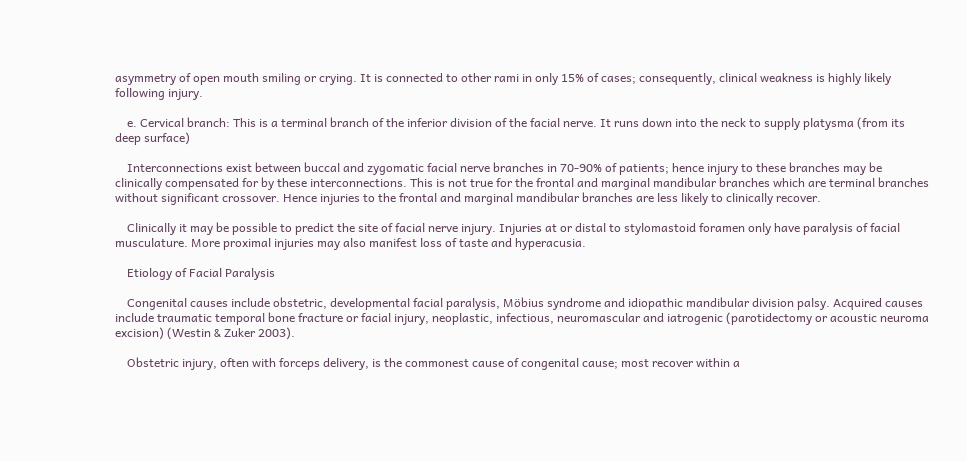asymmetry of open mouth smiling or crying. It is connected to other rami in only 15% of cases; consequently, clinical weakness is highly likely following injury.

    e. Cervical branch: This is a terminal branch of the inferior division of the facial nerve. It runs down into the neck to supply platysma (from its deep surface)

    Interconnections exist between buccal and zygomatic facial nerve branches in 70-90% of patients; hence injury to these branches may be clinically compensated for by these interconnections. This is not true for the frontal and marginal mandibular branches which are terminal branches without significant crossover. Hence injuries to the frontal and marginal mandibular branches are less likely to clinically recover.

    Clinically it may be possible to predict the site of facial nerve injury. Injuries at or distal to stylomastoid foramen only have paralysis of facial musculature. More proximal injuries may also manifest loss of taste and hyperacusia.

    Etiology of Facial Paralysis

    Congenital causes include obstetric, developmental facial paralysis, Möbius syndrome and idiopathic mandibular division palsy. Acquired causes include traumatic temporal bone fracture or facial injury, neoplastic, infectious, neuromascular and iatrogenic (parotidectomy or acoustic neuroma excision) (Westin & Zuker 2003).

    Obstetric injury, often with forceps delivery, is the commonest cause of congenital cause; most recover within a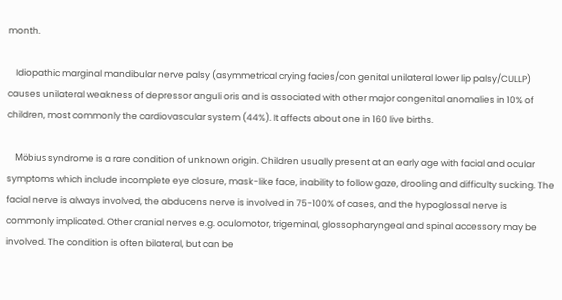month.

    Idiopathic marginal mandibular nerve palsy (asymmetrical crying facies/con genital unilateral lower lip palsy/CULLP) causes unilateral weakness of depressor anguli oris and is associated with other major congenital anomalies in 10% of children, most commonly the cardiovascular system (44%). It affects about one in 160 live births.

    Möbius syndrome is a rare condition of unknown origin. Children usually present at an early age with facial and ocular symptoms which include incomplete eye closure, mask-like face, inability to follow gaze, drooling and difficulty sucking. The facial nerve is always involved, the abducens nerve is involved in 75-100% of cases, and the hypoglossal nerve is commonly implicated. Other cranial nerves e.g. oculomotor, trigeminal, glossopharyngeal and spinal accessory may be involved. The condition is often bilateral, but can be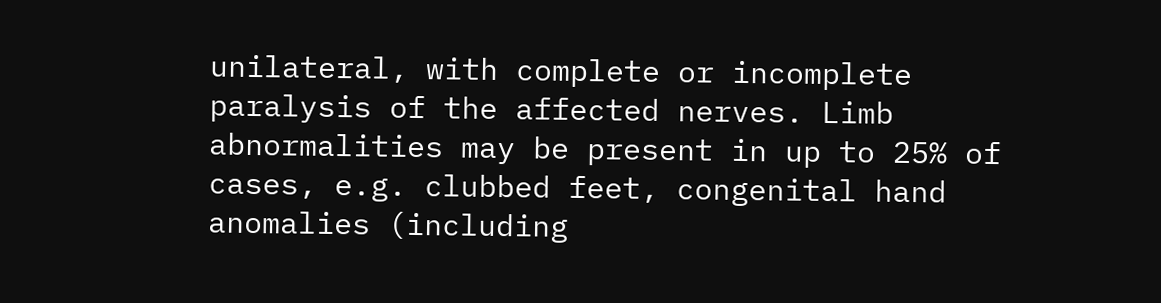unilateral, with complete or incomplete paralysis of the affected nerves. Limb abnormalities may be present in up to 25% of cases, e.g. clubbed feet, congenital hand anomalies (including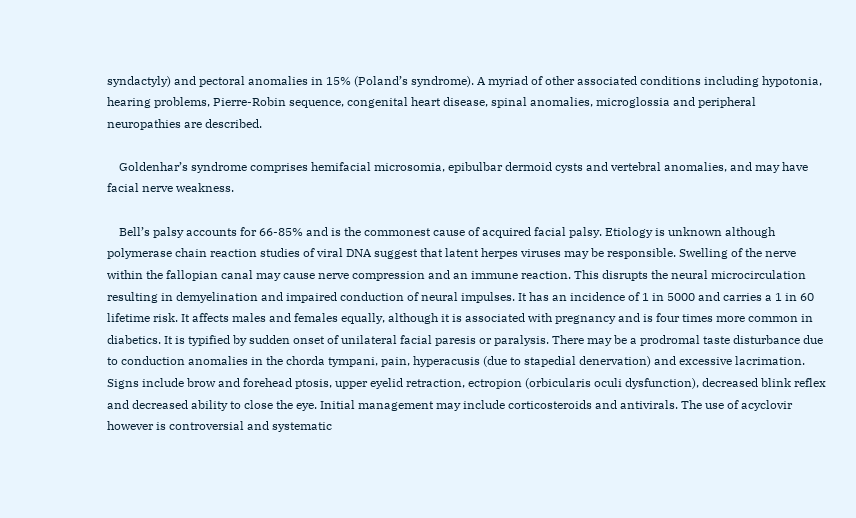syndactyly) and pectoral anomalies in 15% (Poland’s syndrome). A myriad of other associated conditions including hypotonia, hearing problems, Pierre-Robin sequence, congenital heart disease, spinal anomalies, microglossia and peripheral neuropathies are described.

    Goldenhar’s syndrome comprises hemifacial microsomia, epibulbar dermoid cysts and vertebral anomalies, and may have facial nerve weakness.

    Bell’s palsy accounts for 66-85% and is the commonest cause of acquired facial palsy. Etiology is unknown although polymerase chain reaction studies of viral DNA suggest that latent herpes viruses may be responsible. Swelling of the nerve within the fallopian canal may cause nerve compression and an immune reaction. This disrupts the neural microcirculation resulting in demyelination and impaired conduction of neural impulses. It has an incidence of 1 in 5000 and carries a 1 in 60 lifetime risk. It affects males and females equally, although it is associated with pregnancy and is four times more common in diabetics. It is typified by sudden onset of unilateral facial paresis or paralysis. There may be a prodromal taste disturbance due to conduction anomalies in the chorda tympani, pain, hyperacusis (due to stapedial denervation) and excessive lacrimation. Signs include brow and forehead ptosis, upper eyelid retraction, ectropion (orbicularis oculi dysfunction), decreased blink reflex and decreased ability to close the eye. Initial management may include corticosteroids and antivirals. The use of acyclovir however is controversial and systematic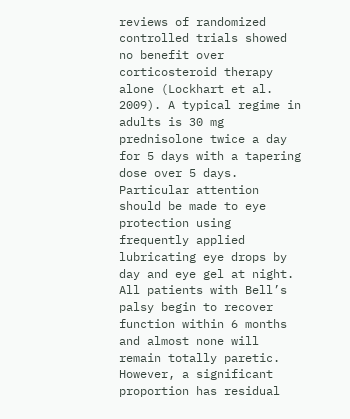reviews of randomized controlled trials showed no benefit over corticosteroid therapy alone (Lockhart et al. 2009). A typical regime in adults is 30 mg prednisolone twice a day for 5 days with a tapering dose over 5 days. Particular attention should be made to eye protection using frequently applied lubricating eye drops by day and eye gel at night. All patients with Bell’s palsy begin to recover function within 6 months and almost none will remain totally paretic. However, a significant proportion has residual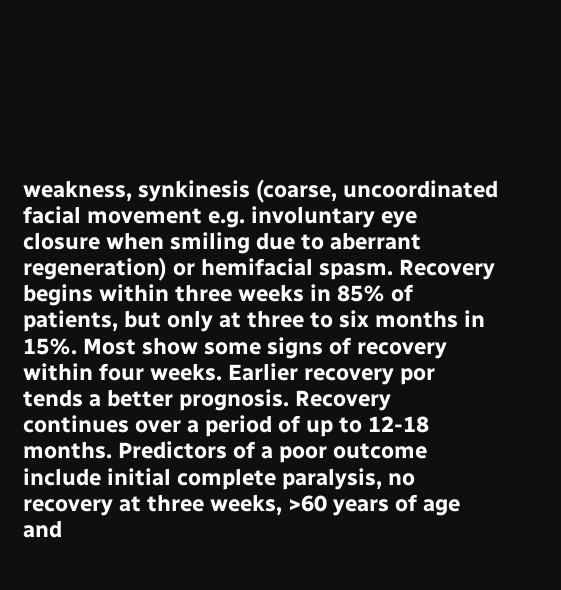weakness, synkinesis (coarse, uncoordinated facial movement e.g. involuntary eye closure when smiling due to aberrant regeneration) or hemifacial spasm. Recovery begins within three weeks in 85% of patients, but only at three to six months in 15%. Most show some signs of recovery within four weeks. Earlier recovery por tends a better prognosis. Recovery continues over a period of up to 12-18 months. Predictors of a poor outcome include initial complete paralysis, no recovery at three weeks, >60 years of age and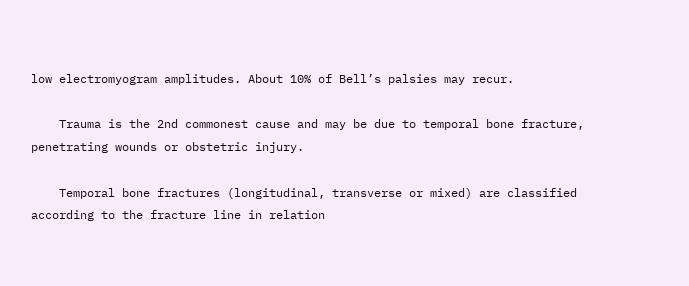low electromyogram amplitudes. About 10% of Bell’s palsies may recur.

    Trauma is the 2nd commonest cause and may be due to temporal bone fracture, penetrating wounds or obstetric injury.

    Temporal bone fractures (longitudinal, transverse or mixed) are classified according to the fracture line in relation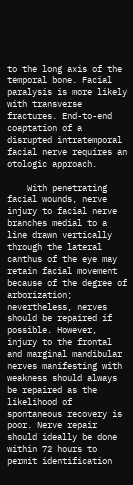to the long axis of the temporal bone. Facial paralysis is more likely with transverse fractures. End-to-end coaptation of a disrupted intratemporal facial nerve requires an otologic approach.

    With penetrating facial wounds, nerve injury to facial nerve branches medial to a line drawn vertically through the lateral canthus of the eye may retain facial movement because of the degree of arborization; nevertheless, nerves should be repaired if possible. However, injury to the frontal and marginal mandibular nerves manifesting with weakness should always be repaired as the likelihood of spontaneous recovery is poor. Nerve repair should ideally be done within 72 hours to permit identification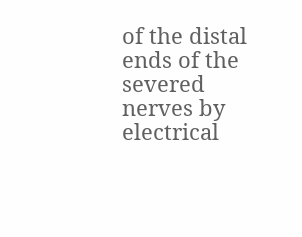of the distal ends of the severed nerves by electrical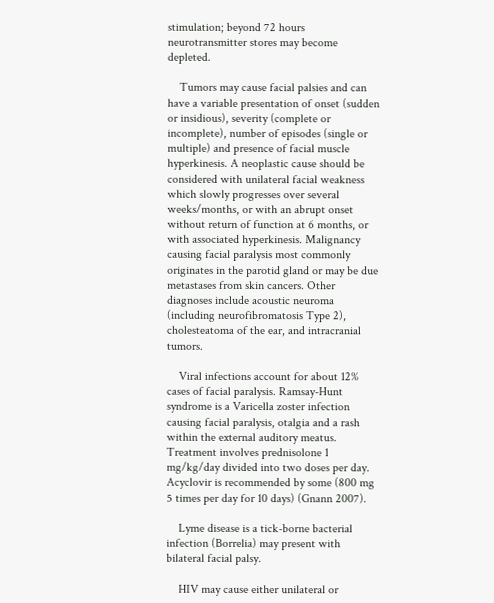stimulation; beyond 72 hours neurotransmitter stores may become depleted.

    Tumors may cause facial palsies and can have a variable presentation of onset (sudden or insidious), severity (complete or incomplete), number of episodes (single or multiple) and presence of facial muscle hyperkinesis. A neoplastic cause should be considered with unilateral facial weakness which slowly progresses over several weeks/months, or with an abrupt onset without return of function at 6 months, or with associated hyperkinesis. Malignancy causing facial paralysis most commonly originates in the parotid gland or may be due metastases from skin cancers. Other diagnoses include acoustic neuroma (including neurofibromatosis Type 2), cholesteatoma of the ear, and intracranial tumors.

    Viral infections account for about 12% cases of facial paralysis. Ramsay-Hunt syndrome is a Varicella zoster infection causing facial paralysis, otalgia and a rash within the external auditory meatus. Treatment involves prednisolone 1 mg/kg/day divided into two doses per day. Acyclovir is recommended by some (800 mg 5 times per day for 10 days) (Gnann 2007).

    Lyme disease is a tick-borne bacterial infection (Borrelia) may present with bilateral facial palsy.

    HIV may cause either unilateral or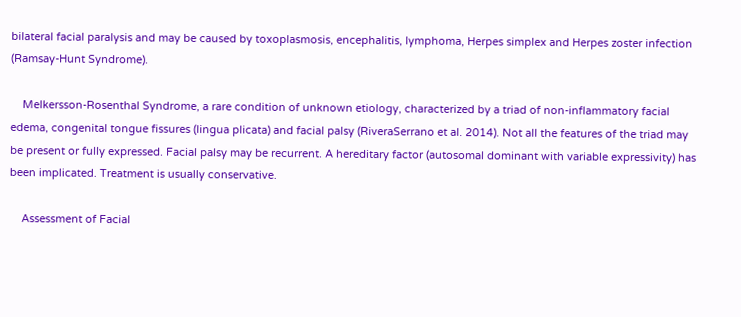bilateral facial paralysis and may be caused by toxoplasmosis, encephalitis, lymphoma, Herpes simplex and Herpes zoster infection (Ramsay-Hunt Syndrome).

    Melkersson-Rosenthal Syndrome, a rare condition of unknown etiology, characterized by a triad of non-inflammatory facial edema, congenital tongue fissures (lingua plicata) and facial palsy (RiveraSerrano et al. 2014). Not all the features of the triad may be present or fully expressed. Facial palsy may be recurrent. A hereditary factor (autosomal dominant with variable expressivity) has been implicated. Treatment is usually conservative.

    Assessment of Facial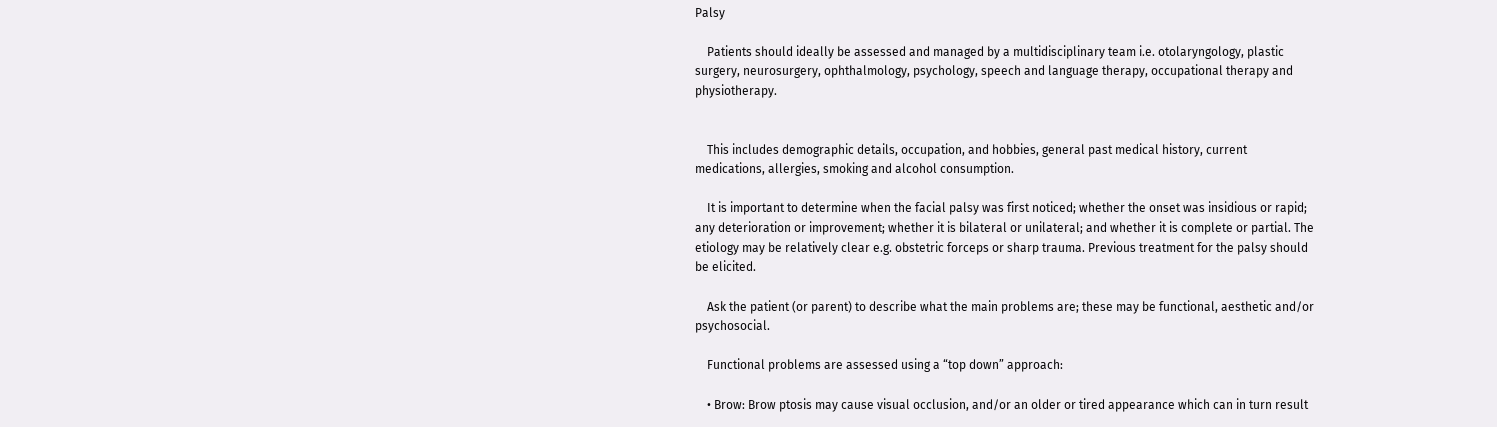Palsy

    Patients should ideally be assessed and managed by a multidisciplinary team i.e. otolaryngology, plastic surgery, neurosurgery, ophthalmology, psychology, speech and language therapy, occupational therapy and physiotherapy.


    This includes demographic details, occupation, and hobbies, general past medical history, current medications, allergies, smoking and alcohol consumption.

    It is important to determine when the facial palsy was first noticed; whether the onset was insidious or rapid; any deterioration or improvement; whether it is bilateral or unilateral; and whether it is complete or partial. The etiology may be relatively clear e.g. obstetric forceps or sharp trauma. Previous treatment for the palsy should be elicited.

    Ask the patient (or parent) to describe what the main problems are; these may be functional, aesthetic and/or psychosocial.

    Functional problems are assessed using a “top down” approach:

    • Brow: Brow ptosis may cause visual occlusion, and/or an older or tired appearance which can in turn result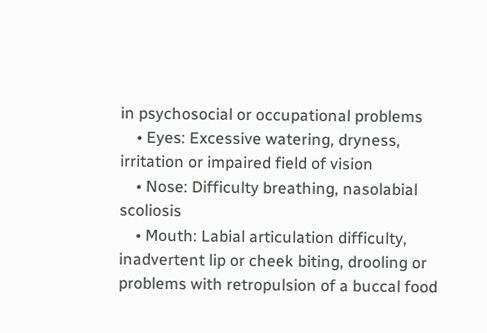in psychosocial or occupational problems
    • Eyes: Excessive watering, dryness, irritation or impaired field of vision
    • Nose: Difficulty breathing, nasolabial scoliosis
    • Mouth: Labial articulation difficulty, inadvertent lip or cheek biting, drooling or problems with retropulsion of a buccal food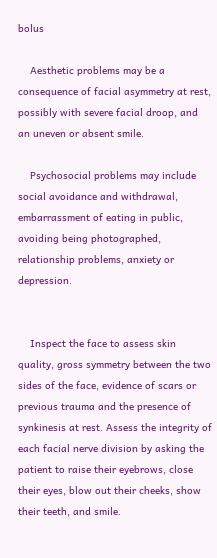bolus

    Aesthetic problems may be a consequence of facial asymmetry at rest, possibly with severe facial droop, and an uneven or absent smile.

    Psychosocial problems may include social avoidance and withdrawal, embarrassment of eating in public, avoiding being photographed, relationship problems, anxiety or depression.


    Inspect the face to assess skin quality, gross symmetry between the two sides of the face, evidence of scars or previous trauma and the presence of synkinesis at rest. Assess the integrity of each facial nerve division by asking the patient to raise their eyebrows, close their eyes, blow out their cheeks, show their teeth, and smile.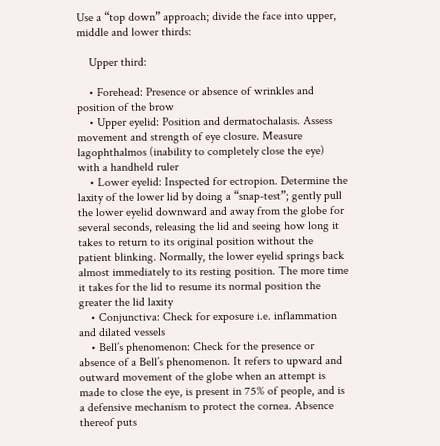Use a “top down” approach; divide the face into upper, middle and lower thirds:

    Upper third:

    • Forehead: Presence or absence of wrinkles and position of the brow
    • Upper eyelid: Position and dermatochalasis. Assess movement and strength of eye closure. Measure lagophthalmos (inability to completely close the eye) with a handheld ruler
    • Lower eyelid: Inspected for ectropion. Determine the laxity of the lower lid by doing a “snap-test”; gently pull the lower eyelid downward and away from the globe for several seconds, releasing the lid and seeing how long it takes to return to its original position without the patient blinking. Normally, the lower eyelid springs back almost immediately to its resting position. The more time it takes for the lid to resume its normal position the greater the lid laxity
    • Conjunctiva: Check for exposure i.e. inflammation and dilated vessels
    • Bell’s phenomenon: Check for the presence or absence of a Bell’s phenomenon. It refers to upward and outward movement of the globe when an attempt is made to close the eye, is present in 75% of people, and is a defensive mechanism to protect the cornea. Absence thereof puts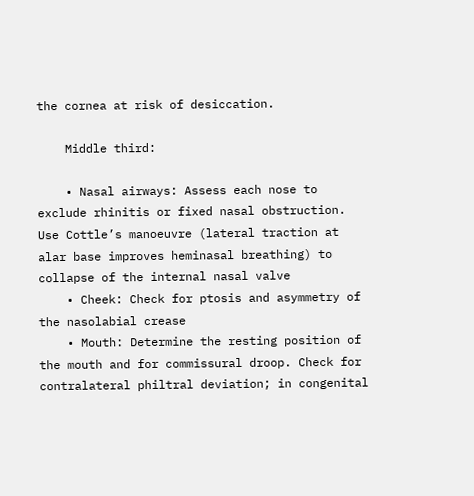the cornea at risk of desiccation.

    Middle third:

    • Nasal airways: Assess each nose to exclude rhinitis or fixed nasal obstruction. Use Cottle’s manoeuvre (lateral traction at alar base improves heminasal breathing) to collapse of the internal nasal valve
    • Cheek: Check for ptosis and asymmetry of the nasolabial crease
    • Mouth: Determine the resting position of the mouth and for commissural droop. Check for contralateral philtral deviation; in congenital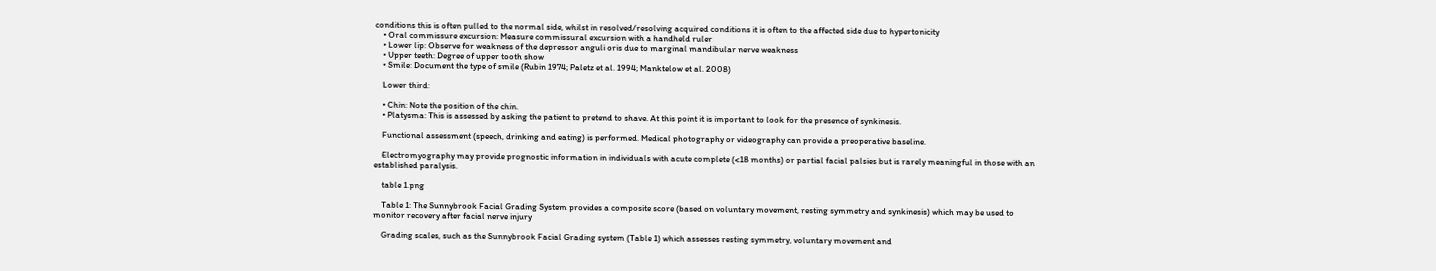conditions this is often pulled to the normal side, whilst in resolved/resolving acquired conditions it is often to the affected side due to hypertonicity
    • Oral commissure excursion: Measure commissural excursion with a handheld ruler
    • Lower lip: Observe for weakness of the depressor anguli oris due to marginal mandibular nerve weakness
    • Upper teeth: Degree of upper tooth show
    • Smile: Document the type of smile (Rubin 1974; Paletz et al. 1994; Manktelow et al. 2008)

    Lower third:

    • Chin: Note the position of the chin.
    • Platysma: This is assessed by asking the patient to pretend to shave. At this point it is important to look for the presence of synkinesis.

    Functional assessment (speech, drinking and eating) is performed. Medical photography or videography can provide a preoperative baseline.

    Electromyography may provide prognostic information in individuals with acute complete (<18 months) or partial facial palsies but is rarely meaningful in those with an established paralysis.

    table 1.png

    Table 1: The Sunnybrook Facial Grading System provides a composite score (based on voluntary movement, resting symmetry and synkinesis) which may be used to monitor recovery after facial nerve injury

    Grading scales, such as the Sunnybrook Facial Grading system (Table 1) which assesses resting symmetry, voluntary movement and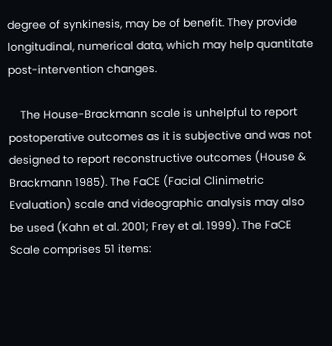degree of synkinesis, may be of benefit. They provide longitudinal, numerical data, which may help quantitate post-intervention changes.

    The House-Brackmann scale is unhelpful to report postoperative outcomes as it is subjective and was not designed to report reconstructive outcomes (House & Brackmann 1985). The FaCE (Facial Clinimetric Evaluation) scale and videographic analysis may also be used (Kahn et al. 2001; Frey et al. 1999). The FaCE Scale comprises 51 items: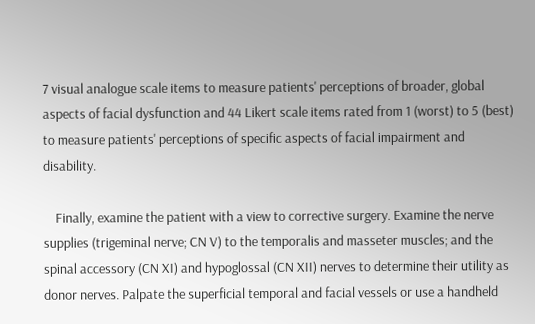7 visual analogue scale items to measure patients' perceptions of broader, global aspects of facial dysfunction and 44 Likert scale items rated from 1 (worst) to 5 (best) to measure patients' perceptions of specific aspects of facial impairment and disability.

    Finally, examine the patient with a view to corrective surgery. Examine the nerve supplies (trigeminal nerve; CN V) to the temporalis and masseter muscles; and the spinal accessory (CN XI) and hypoglossal (CN XII) nerves to determine their utility as donor nerves. Palpate the superficial temporal and facial vessels or use a handheld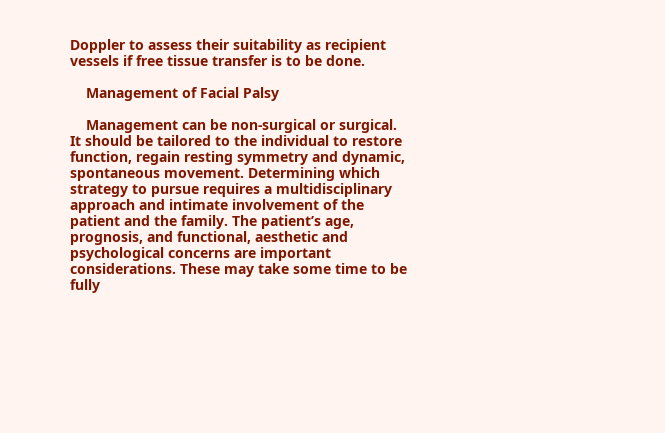Doppler to assess their suitability as recipient vessels if free tissue transfer is to be done.

    Management of Facial Palsy

    Management can be non-surgical or surgical. It should be tailored to the individual to restore function, regain resting symmetry and dynamic, spontaneous movement. Determining which strategy to pursue requires a multidisciplinary approach and intimate involvement of the patient and the family. The patient’s age, prognosis, and functional, aesthetic and psychological concerns are important considerations. These may take some time to be fully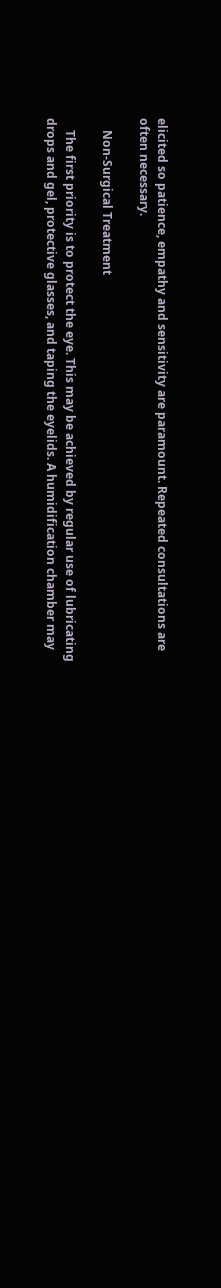elicited so patience, empathy and sensitivity are paramount. Repeated consultations are often necessary.

    Non-Surgical Treatment

    The first priority is to protect the eye. This may be achieved by regular use of lubricating drops and gel, protective glasses, and taping the eyelids. A humidification chamber may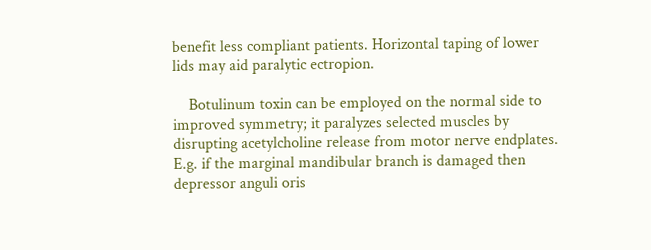benefit less compliant patients. Horizontal taping of lower lids may aid paralytic ectropion.

    Botulinum toxin can be employed on the normal side to improved symmetry; it paralyzes selected muscles by disrupting acetylcholine release from motor nerve endplates. E.g. if the marginal mandibular branch is damaged then depressor anguli oris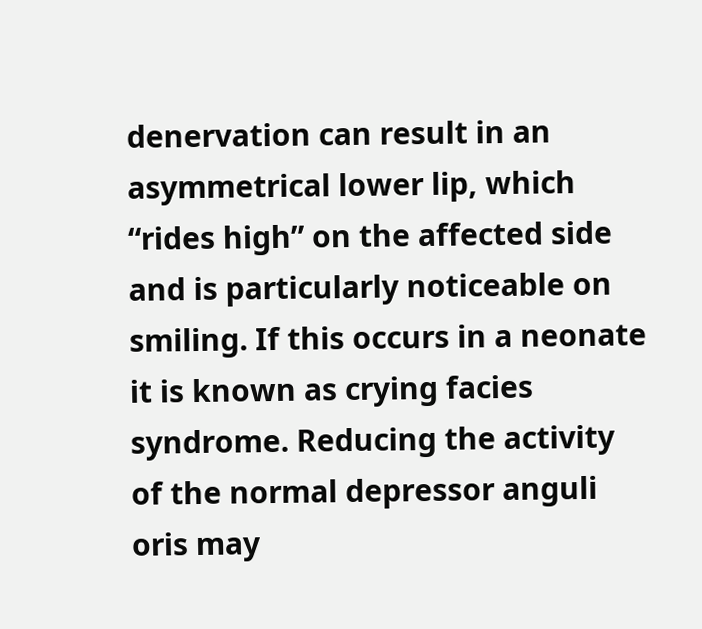denervation can result in an asymmetrical lower lip, which “rides high” on the affected side and is particularly noticeable on smiling. If this occurs in a neonate it is known as crying facies syndrome. Reducing the activity of the normal depressor anguli oris may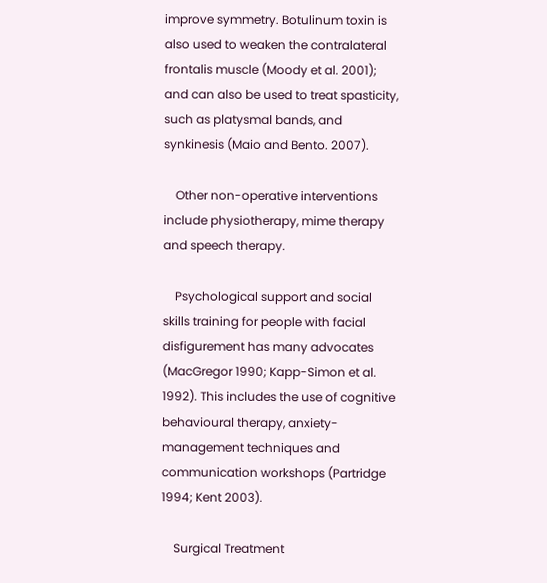improve symmetry. Botulinum toxin is also used to weaken the contralateral frontalis muscle (Moody et al. 2001); and can also be used to treat spasticity, such as platysmal bands, and synkinesis (Maio and Bento. 2007).

    Other non-operative interventions include physiotherapy, mime therapy and speech therapy.

    Psychological support and social skills training for people with facial disfigurement has many advocates (MacGregor 1990; Kapp-Simon et al. 1992). This includes the use of cognitive behavioural therapy, anxiety-management techniques and communication workshops (Partridge 1994; Kent 2003).

    Surgical Treatment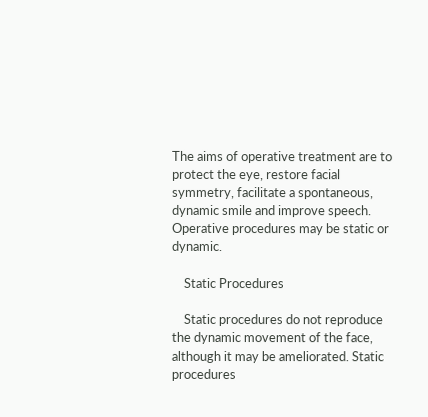The aims of operative treatment are to protect the eye, restore facial symmetry, facilitate a spontaneous, dynamic smile and improve speech. Operative procedures may be static or dynamic.

    Static Procedures

    Static procedures do not reproduce the dynamic movement of the face, although it may be ameliorated. Static procedures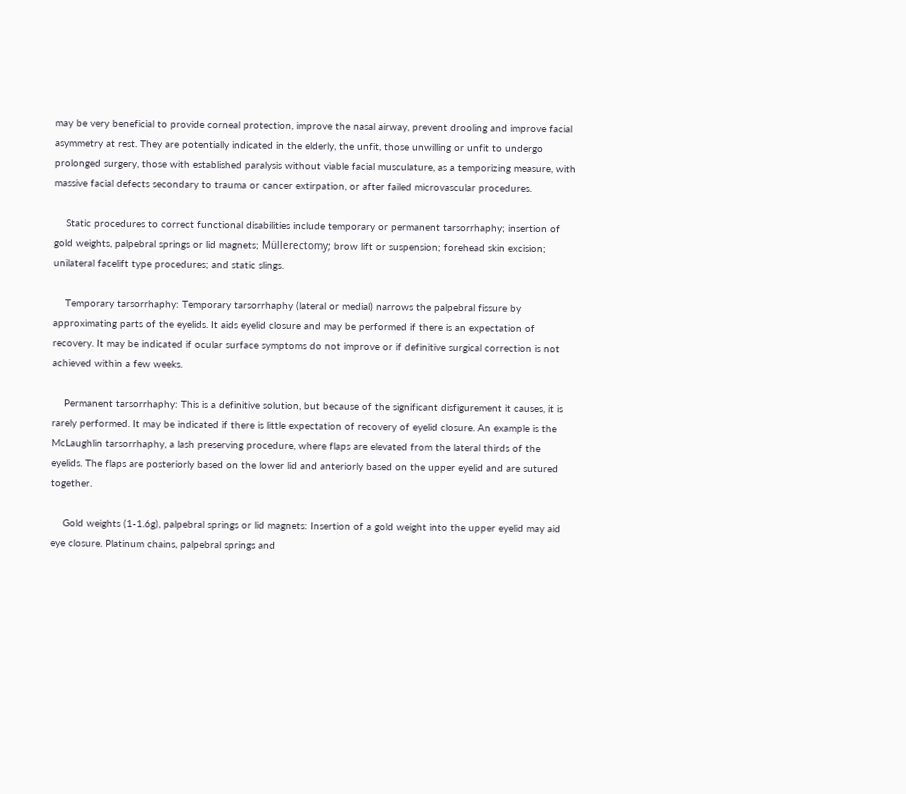may be very beneficial to provide corneal protection, improve the nasal airway, prevent drooling and improve facial asymmetry at rest. They are potentially indicated in the elderly, the unfit, those unwilling or unfit to undergo prolonged surgery, those with established paralysis without viable facial musculature, as a temporizing measure, with massive facial defects secondary to trauma or cancer extirpation, or after failed microvascular procedures.

    Static procedures to correct functional disabilities include temporary or permanent tarsorrhaphy; insertion of gold weights, palpebral springs or lid magnets; Müllerectomy; brow lift or suspension; forehead skin excision; unilateral facelift type procedures; and static slings.

    Temporary tarsorrhaphy: Temporary tarsorrhaphy (lateral or medial) narrows the palpebral fissure by approximating parts of the eyelids. It aids eyelid closure and may be performed if there is an expectation of recovery. It may be indicated if ocular surface symptoms do not improve or if definitive surgical correction is not achieved within a few weeks.

    Permanent tarsorrhaphy: This is a definitive solution, but because of the significant disfigurement it causes, it is rarely performed. It may be indicated if there is little expectation of recovery of eyelid closure. An example is the McLaughlin tarsorrhaphy, a lash preserving procedure, where flaps are elevated from the lateral thirds of the eyelids. The flaps are posteriorly based on the lower lid and anteriorly based on the upper eyelid and are sutured together.

    Gold weights (1-1.6g), palpebral springs or lid magnets: Insertion of a gold weight into the upper eyelid may aid eye closure. Platinum chains, palpebral springs and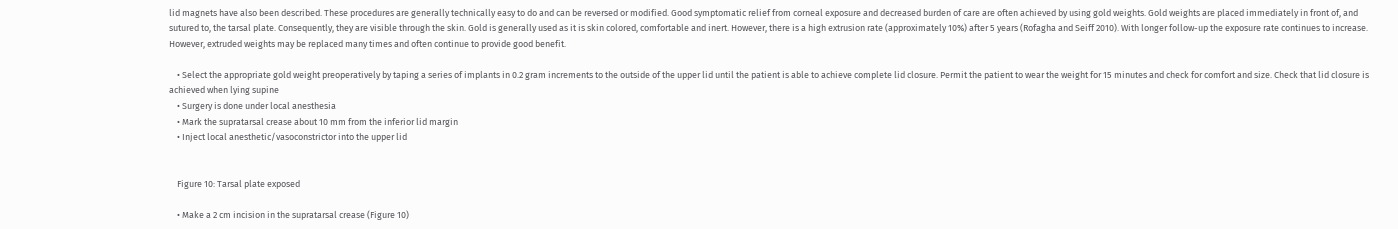lid magnets have also been described. These procedures are generally technically easy to do and can be reversed or modified. Good symptomatic relief from corneal exposure and decreased burden of care are often achieved by using gold weights. Gold weights are placed immediately in front of, and sutured to, the tarsal plate. Consequently, they are visible through the skin. Gold is generally used as it is skin colored, comfortable and inert. However, there is a high extrusion rate (approximately 10%) after 5 years (Rofagha and Seiff 2010). With longer follow-up the exposure rate continues to increase. However, extruded weights may be replaced many times and often continue to provide good benefit.

    • Select the appropriate gold weight preoperatively by taping a series of implants in 0.2 gram increments to the outside of the upper lid until the patient is able to achieve complete lid closure. Permit the patient to wear the weight for 15 minutes and check for comfort and size. Check that lid closure is achieved when lying supine
    • Surgery is done under local anesthesia
    • Mark the supratarsal crease about 10 mm from the inferior lid margin
    • Inject local anesthetic/vasoconstrictor into the upper lid


    Figure 10: Tarsal plate exposed

    • Make a 2 cm incision in the supratarsal crease (Figure 10)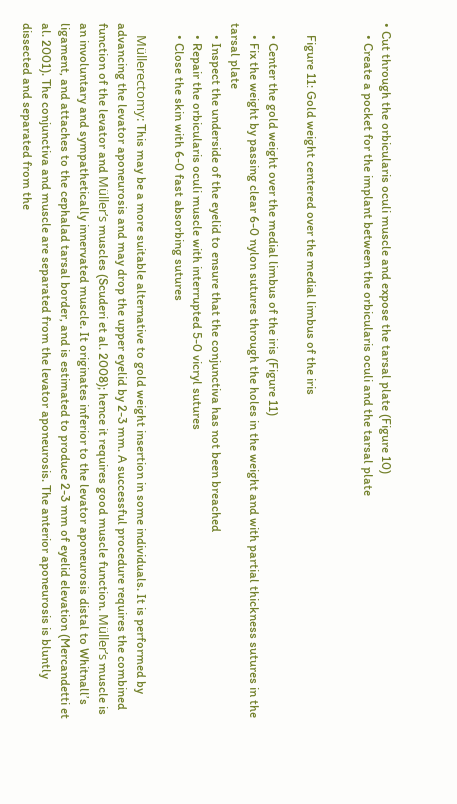• Cut through the orbicularis oculi muscle and expose the tarsal plate (Figure 10)
    • Create a pocket for the implant between the orbicularis oculi and the tarsal plate


    Figure 11: Gold weight centered over the medial limbus of the iris

    • Center the gold weight over the medial limbus of the iris (Figure 11)
    • Fix the weight by passing clear 6-0 nylon sutures through the holes in the weight and with partial thickness sutures in the tarsal plate
    • Inspect the underside of the eyelid to ensure that the conjunctiva has not been breached
    • Repair the orbicularis oculi muscle with interrupted 5-0 vicryl sutures
    • Close the skin with 6-0 fast absorbing sutures

    Müllerectomy: This may be a more suitable alternative to gold weight insertion in some individuals. It is performed by advancing the levator aponeurosis and may drop the upper eyelid by 2-3 mm. A successful procedure requires the combined function of the levator and Müller’s muscles (Scuderi et al. 2008); hence it requires good muscle function. Müller’s muscle is an involuntary and sympathetically innervated muscle. It originates inferior to the levator aponeurosis distal to Whitnall’s ligament, and attaches to the cephalad tarsal border, and is estimated to produce 2-3 mm of eyelid elevation (Mercandetti et al. 2001). The conjunctiva and muscle are separated from the levator aponeurosis. The anterior aponeurosis is bluntly dissected and separated from the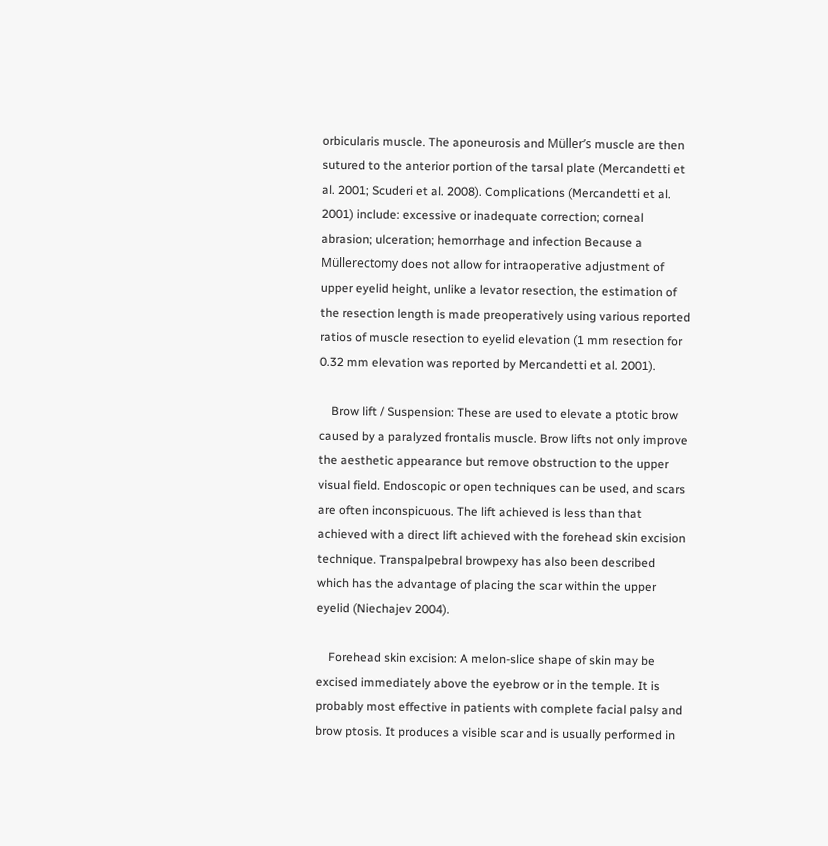orbicularis muscle. The aponeurosis and Müller’s muscle are then sutured to the anterior portion of the tarsal plate (Mercandetti et al. 2001; Scuderi et al. 2008). Complications (Mercandetti et al. 2001) include: excessive or inadequate correction; corneal abrasion; ulceration; hemorrhage and infection Because a Müllerectomy does not allow for intraoperative adjustment of upper eyelid height, unlike a levator resection, the estimation of the resection length is made preoperatively using various reported ratios of muscle resection to eyelid elevation (1 mm resection for 0.32 mm elevation was reported by Mercandetti et al. 2001).

    Brow lift / Suspension: These are used to elevate a ptotic brow caused by a paralyzed frontalis muscle. Brow lifts not only improve the aesthetic appearance but remove obstruction to the upper visual field. Endoscopic or open techniques can be used, and scars are often inconspicuous. The lift achieved is less than that achieved with a direct lift achieved with the forehead skin excision technique. Transpalpebral browpexy has also been described which has the advantage of placing the scar within the upper eyelid (Niechajev 2004).

    Forehead skin excision: A melon-slice shape of skin may be excised immediately above the eyebrow or in the temple. It is probably most effective in patients with complete facial palsy and brow ptosis. It produces a visible scar and is usually performed in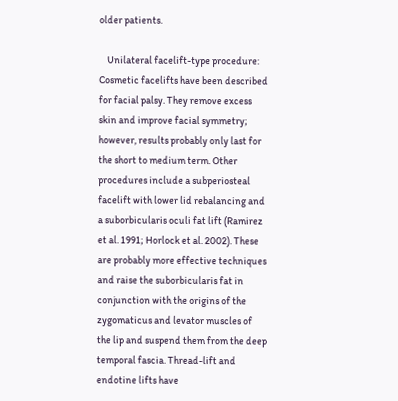older patients.

    Unilateral facelift-type procedure: Cosmetic facelifts have been described for facial palsy. They remove excess skin and improve facial symmetry; however, results probably only last for the short to medium term. Other procedures include a subperiosteal facelift with lower lid rebalancing and a suborbicularis oculi fat lift (Ramirez et al. 1991; Horlock et al. 2002). These are probably more effective techniques and raise the suborbicularis fat in conjunction with the origins of the zygomaticus and levator muscles of the lip and suspend them from the deep temporal fascia. Thread-lift and endotine lifts have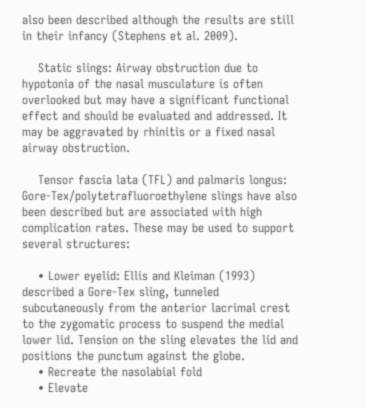also been described although the results are still in their infancy (Stephens et al. 2009).

    Static slings: Airway obstruction due to hypotonia of the nasal musculature is often overlooked but may have a significant functional effect and should be evaluated and addressed. It may be aggravated by rhinitis or a fixed nasal airway obstruction.

    Tensor fascia lata (TFL) and palmaris longus: Gore-Tex/polytetrafluoroethylene slings have also been described but are associated with high complication rates. These may be used to support several structures:

    • Lower eyelid: Ellis and Kleiman (1993) described a Gore-Tex sling, tunneled subcutaneously from the anterior lacrimal crest to the zygomatic process to suspend the medial lower lid. Tension on the sling elevates the lid and positions the punctum against the globe.
    • Recreate the nasolabial fold
    • Elevate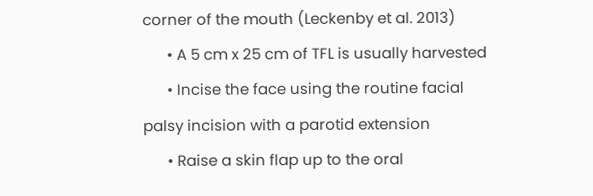corner of the mouth (Leckenby et al. 2013)
      • A 5 cm x 25 cm of TFL is usually harvested
      • Incise the face using the routine facial palsy incision with a parotid extension
      • Raise a skin flap up to the oral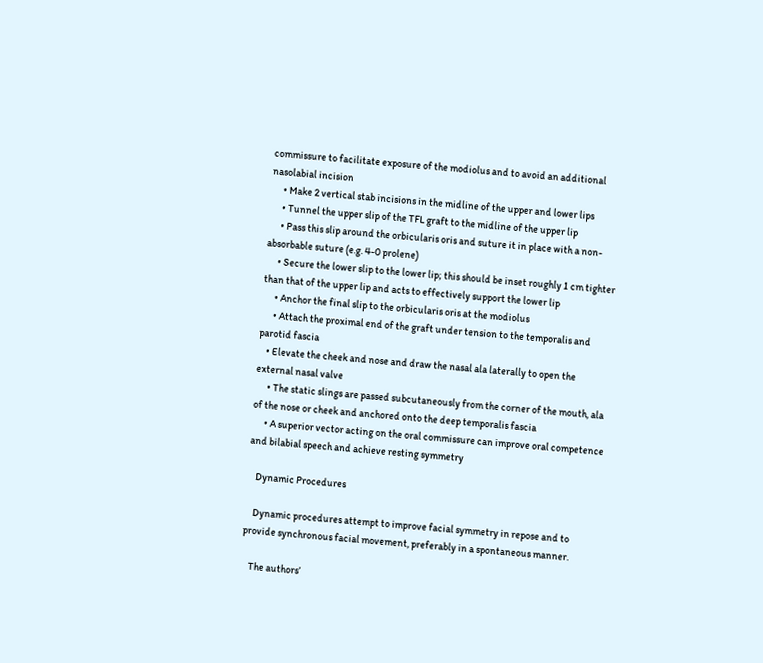commissure to facilitate exposure of the modiolus and to avoid an additional nasolabial incision
      • Make 2 vertical stab incisions in the midline of the upper and lower lips
      • Tunnel the upper slip of the TFL graft to the midline of the upper lip
      • Pass this slip around the orbicularis oris and suture it in place with a non-absorbable suture (e.g. 4-0 prolene)
      • Secure the lower slip to the lower lip; this should be inset roughly 1 cm tighter than that of the upper lip and acts to effectively support the lower lip
      • Anchor the final slip to the orbicularis oris at the modiolus
      • Attach the proximal end of the graft under tension to the temporalis and parotid fascia
    • Elevate the cheek and nose and draw the nasal ala laterally to open the external nasal valve
      • The static slings are passed subcutaneously from the corner of the mouth, ala of the nose or cheek and anchored onto the deep temporalis fascia
      • A superior vector acting on the oral commissure can improve oral competence and bilabial speech and achieve resting symmetry

    Dynamic Procedures

    Dynamic procedures attempt to improve facial symmetry in repose and to provide synchronous facial movement, preferably in a spontaneous manner.

    The authors’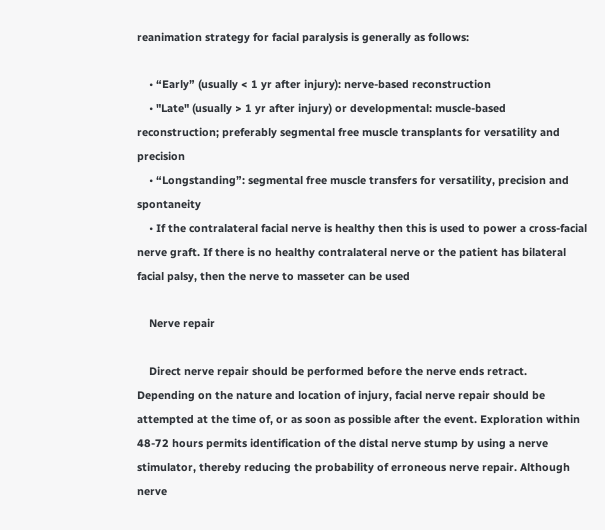reanimation strategy for facial paralysis is generally as follows:

    • “Early” (usually < 1 yr after injury): nerve-based reconstruction
    • "Late" (usually > 1 yr after injury) or developmental: muscle-based reconstruction; preferably segmental free muscle transplants for versatility and precision
    • “Longstanding”: segmental free muscle transfers for versatility, precision and spontaneity
    • If the contralateral facial nerve is healthy then this is used to power a cross-facial nerve graft. If there is no healthy contralateral nerve or the patient has bilateral facial palsy, then the nerve to masseter can be used

    Nerve repair

    Direct nerve repair should be performed before the nerve ends retract. Depending on the nature and location of injury, facial nerve repair should be attempted at the time of, or as soon as possible after the event. Exploration within 48-72 hours permits identification of the distal nerve stump by using a nerve stimulator, thereby reducing the probability of erroneous nerve repair. Although nerve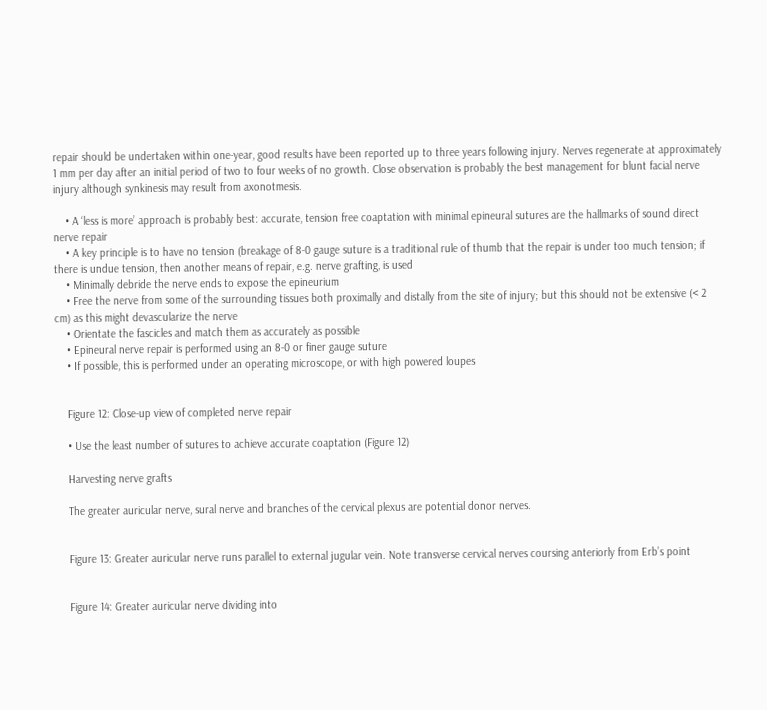repair should be undertaken within one-year, good results have been reported up to three years following injury. Nerves regenerate at approximately 1 mm per day after an initial period of two to four weeks of no growth. Close observation is probably the best management for blunt facial nerve injury although synkinesis may result from axonotmesis.

    • A ‘less is more’ approach is probably best: accurate, tension free coaptation with minimal epineural sutures are the hallmarks of sound direct nerve repair
    • A key principle is to have no tension (breakage of 8-0 gauge suture is a traditional rule of thumb that the repair is under too much tension; if there is undue tension, then another means of repair, e.g. nerve grafting, is used
    • Minimally debride the nerve ends to expose the epineurium
    • Free the nerve from some of the surrounding tissues both proximally and distally from the site of injury; but this should not be extensive (< 2 cm) as this might devascularize the nerve
    • Orientate the fascicles and match them as accurately as possible
    • Epineural nerve repair is performed using an 8-0 or finer gauge suture
    • If possible, this is performed under an operating microscope, or with high powered loupes


    Figure 12: Close-up view of completed nerve repair

    • Use the least number of sutures to achieve accurate coaptation (Figure 12)

    Harvesting nerve grafts

    The greater auricular nerve, sural nerve and branches of the cervical plexus are potential donor nerves.


    Figure 13: Greater auricular nerve runs parallel to external jugular vein. Note transverse cervical nerves coursing anteriorly from Erb’s point


    Figure 14: Greater auricular nerve dividing into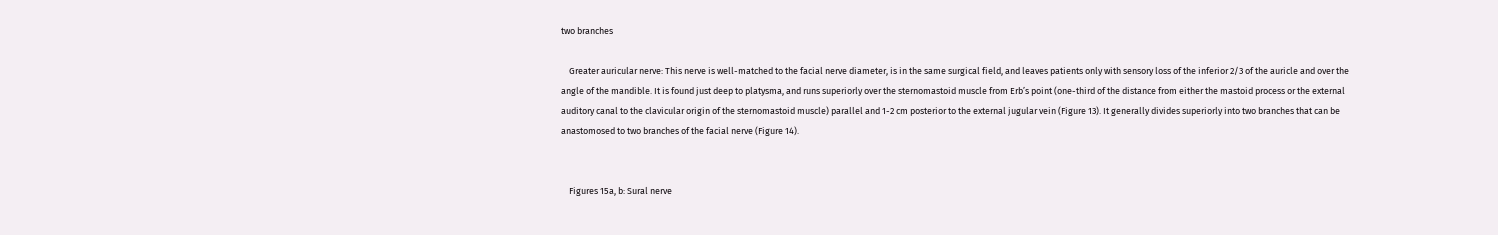two branches

    Greater auricular nerve: This nerve is well-matched to the facial nerve diameter, is in the same surgical field, and leaves patients only with sensory loss of the inferior 2/3 of the auricle and over the angle of the mandible. It is found just deep to platysma, and runs superiorly over the sternomastoid muscle from Erb’s point (one-third of the distance from either the mastoid process or the external auditory canal to the clavicular origin of the sternomastoid muscle) parallel and 1-2 cm posterior to the external jugular vein (Figure 13). It generally divides superiorly into two branches that can be anastomosed to two branches of the facial nerve (Figure 14).


    Figures 15a, b: Sural nerve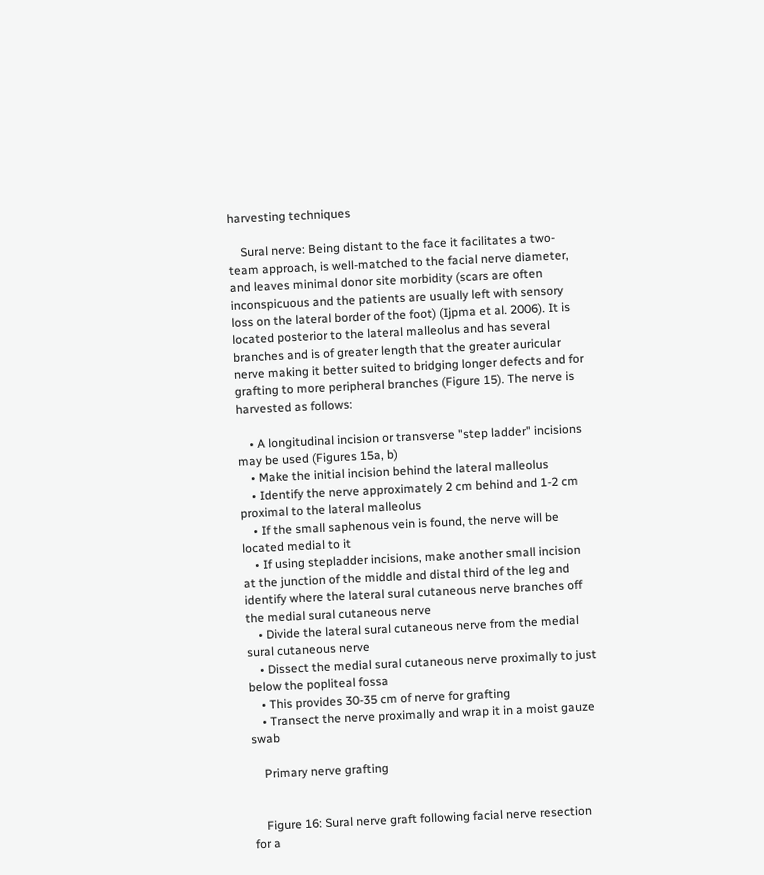harvesting techniques

    Sural nerve: Being distant to the face it facilitates a two-team approach, is well-matched to the facial nerve diameter, and leaves minimal donor site morbidity (scars are often inconspicuous and the patients are usually left with sensory loss on the lateral border of the foot) (Ijpma et al. 2006). It is located posterior to the lateral malleolus and has several branches and is of greater length that the greater auricular nerve making it better suited to bridging longer defects and for grafting to more peripheral branches (Figure 15). The nerve is harvested as follows:

    • A longitudinal incision or transverse "step ladder" incisions may be used (Figures 15a, b)
    • Make the initial incision behind the lateral malleolus
    • Identify the nerve approximately 2 cm behind and 1-2 cm proximal to the lateral malleolus
    • If the small saphenous vein is found, the nerve will be located medial to it
    • If using stepladder incisions, make another small incision at the junction of the middle and distal third of the leg and identify where the lateral sural cutaneous nerve branches off the medial sural cutaneous nerve
    • Divide the lateral sural cutaneous nerve from the medial sural cutaneous nerve
    • Dissect the medial sural cutaneous nerve proximally to just below the popliteal fossa
    • This provides 30-35 cm of nerve for grafting
    • Transect the nerve proximally and wrap it in a moist gauze swab

    Primary nerve grafting


    Figure 16: Sural nerve graft following facial nerve resection for a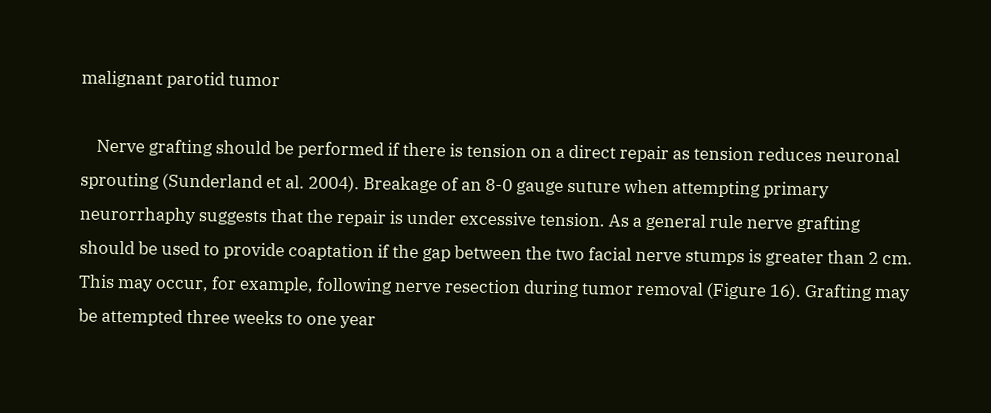malignant parotid tumor

    Nerve grafting should be performed if there is tension on a direct repair as tension reduces neuronal sprouting (Sunderland et al. 2004). Breakage of an 8-0 gauge suture when attempting primary neurorrhaphy suggests that the repair is under excessive tension. As a general rule nerve grafting should be used to provide coaptation if the gap between the two facial nerve stumps is greater than 2 cm. This may occur, for example, following nerve resection during tumor removal (Figure 16). Grafting may be attempted three weeks to one year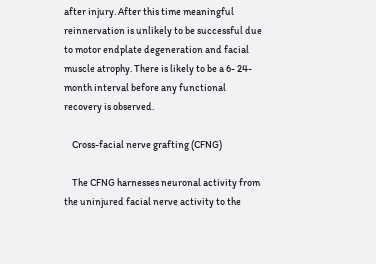after injury. After this time meaningful reinnervation is unlikely to be successful due to motor endplate degeneration and facial muscle atrophy. There is likely to be a 6- 24-month interval before any functional recovery is observed.

    Cross-facial nerve grafting (CFNG)

    The CFNG harnesses neuronal activity from the uninjured facial nerve activity to the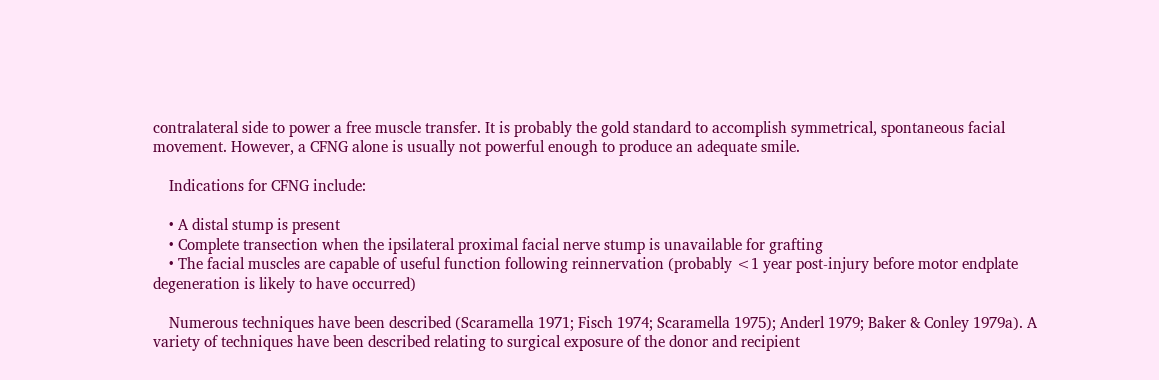contralateral side to power a free muscle transfer. It is probably the gold standard to accomplish symmetrical, spontaneous facial movement. However, a CFNG alone is usually not powerful enough to produce an adequate smile.

    Indications for CFNG include:

    • A distal stump is present
    • Complete transection when the ipsilateral proximal facial nerve stump is unavailable for grafting
    • The facial muscles are capable of useful function following reinnervation (probably <1 year post-injury before motor endplate degeneration is likely to have occurred)

    Numerous techniques have been described (Scaramella 1971; Fisch 1974; Scaramella 1975); Anderl 1979; Baker & Conley 1979a). A variety of techniques have been described relating to surgical exposure of the donor and recipient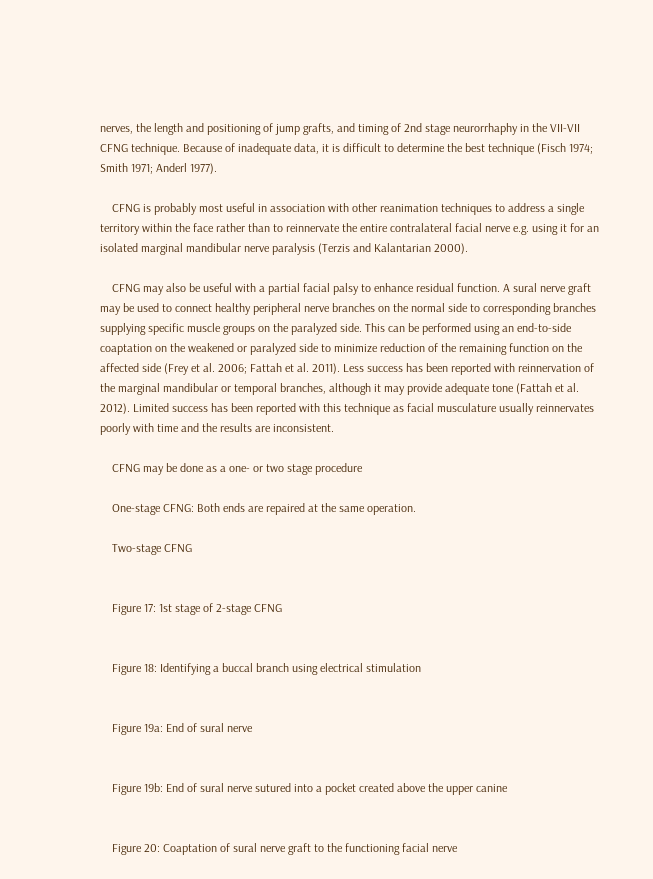nerves, the length and positioning of jump grafts, and timing of 2nd stage neurorrhaphy in the VII-VII CFNG technique. Because of inadequate data, it is difficult to determine the best technique (Fisch 1974; Smith 1971; Anderl 1977).

    CFNG is probably most useful in association with other reanimation techniques to address a single territory within the face rather than to reinnervate the entire contralateral facial nerve e.g. using it for an isolated marginal mandibular nerve paralysis (Terzis and Kalantarian 2000).

    CFNG may also be useful with a partial facial palsy to enhance residual function. A sural nerve graft may be used to connect healthy peripheral nerve branches on the normal side to corresponding branches supplying specific muscle groups on the paralyzed side. This can be performed using an end-to-side coaptation on the weakened or paralyzed side to minimize reduction of the remaining function on the affected side (Frey et al. 2006; Fattah et al. 2011). Less success has been reported with reinnervation of the marginal mandibular or temporal branches, although it may provide adequate tone (Fattah et al. 2012). Limited success has been reported with this technique as facial musculature usually reinnervates poorly with time and the results are inconsistent.

    CFNG may be done as a one- or two stage procedure

    One-stage CFNG: Both ends are repaired at the same operation.

    Two-stage CFNG


    Figure 17: 1st stage of 2-stage CFNG


    Figure 18: Identifying a buccal branch using electrical stimulation


    Figure 19a: End of sural nerve


    Figure 19b: End of sural nerve sutured into a pocket created above the upper canine


    Figure 20: Coaptation of sural nerve graft to the functioning facial nerve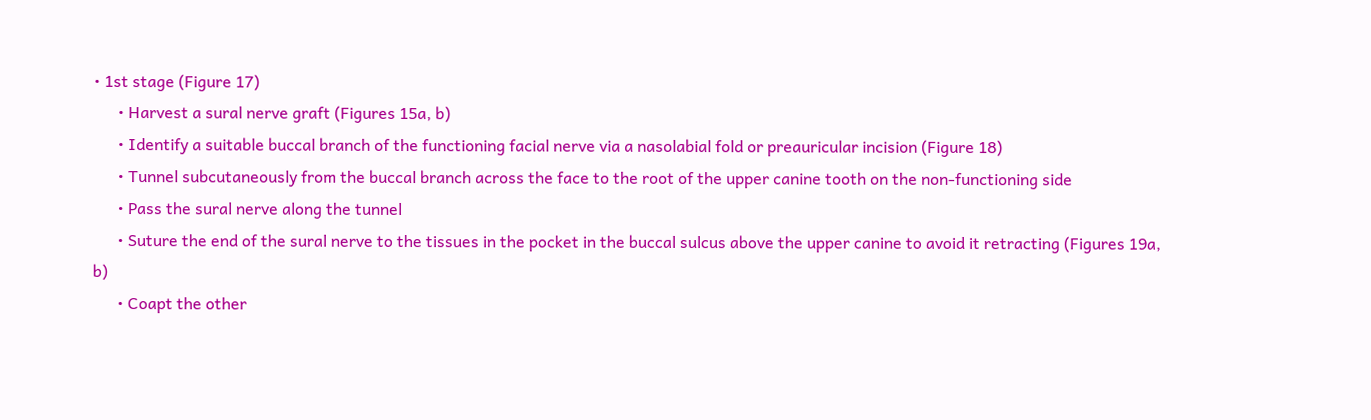• 1st stage (Figure 17)
      • Harvest a sural nerve graft (Figures 15a, b)
      • Identify a suitable buccal branch of the functioning facial nerve via a nasolabial fold or preauricular incision (Figure 18)
      • Tunnel subcutaneously from the buccal branch across the face to the root of the upper canine tooth on the non-functioning side
      • Pass the sural nerve along the tunnel
      • Suture the end of the sural nerve to the tissues in the pocket in the buccal sulcus above the upper canine to avoid it retracting (Figures 19a, b)
      • Coapt the other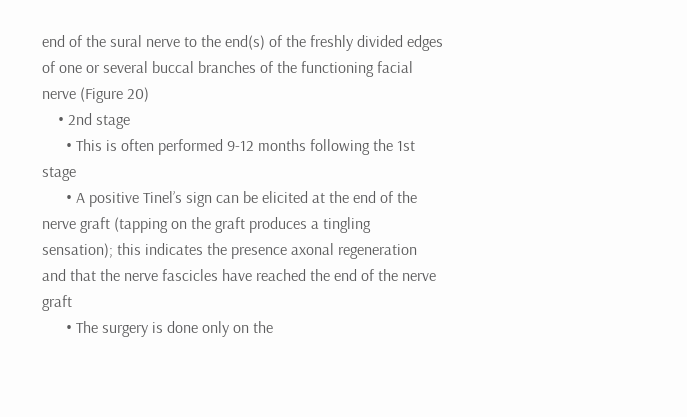end of the sural nerve to the end(s) of the freshly divided edges of one or several buccal branches of the functioning facial nerve (Figure 20)
    • 2nd stage
      • This is often performed 9-12 months following the 1st stage
      • A positive Tinel’s sign can be elicited at the end of the nerve graft (tapping on the graft produces a tingling sensation); this indicates the presence axonal regeneration and that the nerve fascicles have reached the end of the nerve graft
      • The surgery is done only on the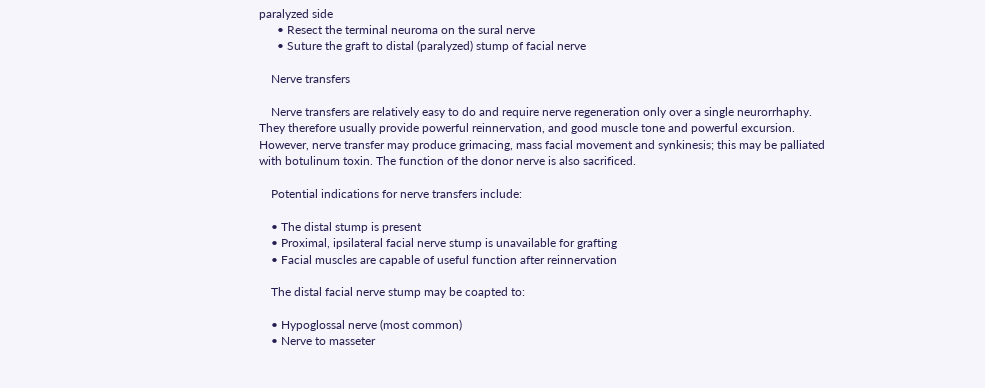paralyzed side
      • Resect the terminal neuroma on the sural nerve
      • Suture the graft to distal (paralyzed) stump of facial nerve

    Nerve transfers

    Nerve transfers are relatively easy to do and require nerve regeneration only over a single neurorrhaphy. They therefore usually provide powerful reinnervation, and good muscle tone and powerful excursion. However, nerve transfer may produce grimacing, mass facial movement and synkinesis; this may be palliated with botulinum toxin. The function of the donor nerve is also sacrificed.

    Potential indications for nerve transfers include:

    • The distal stump is present
    • Proximal, ipsilateral facial nerve stump is unavailable for grafting
    • Facial muscles are capable of useful function after reinnervation

    The distal facial nerve stump may be coapted to:

    • Hypoglossal nerve (most common)
    • Nerve to masseter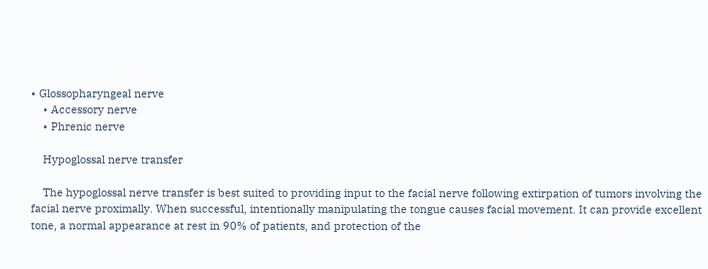• Glossopharyngeal nerve
    • Accessory nerve
    • Phrenic nerve

    Hypoglossal nerve transfer

    The hypoglossal nerve transfer is best suited to providing input to the facial nerve following extirpation of tumors involving the facial nerve proximally. When successful, intentionally manipulating the tongue causes facial movement. It can provide excellent tone, a normal appearance at rest in 90% of patients, and protection of the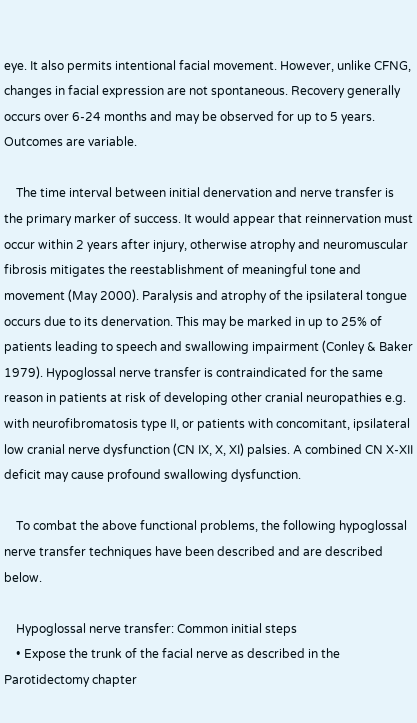eye. It also permits intentional facial movement. However, unlike CFNG, changes in facial expression are not spontaneous. Recovery generally occurs over 6-24 months and may be observed for up to 5 years. Outcomes are variable.

    The time interval between initial denervation and nerve transfer is the primary marker of success. It would appear that reinnervation must occur within 2 years after injury, otherwise atrophy and neuromuscular fibrosis mitigates the reestablishment of meaningful tone and movement (May 2000). Paralysis and atrophy of the ipsilateral tongue occurs due to its denervation. This may be marked in up to 25% of patients leading to speech and swallowing impairment (Conley & Baker 1979). Hypoglossal nerve transfer is contraindicated for the same reason in patients at risk of developing other cranial neuropathies e.g. with neurofibromatosis type II, or patients with concomitant, ipsilateral low cranial nerve dysfunction (CN IX, X, XI) palsies. A combined CN X-XII deficit may cause profound swallowing dysfunction.

    To combat the above functional problems, the following hypoglossal nerve transfer techniques have been described and are described below.

    Hypoglossal nerve transfer: Common initial steps
    • Expose the trunk of the facial nerve as described in the Parotidectomy chapter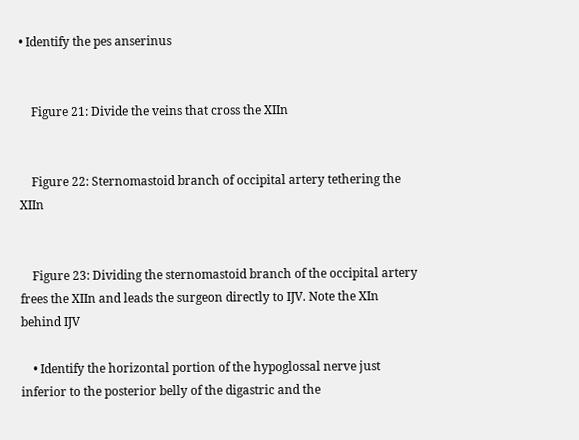• Identify the pes anserinus


    Figure 21: Divide the veins that cross the XIIn


    Figure 22: Sternomastoid branch of occipital artery tethering the XIIn


    Figure 23: Dividing the sternomastoid branch of the occipital artery frees the XIIn and leads the surgeon directly to IJV. Note the XIn behind IJV

    • Identify the horizontal portion of the hypoglossal nerve just inferior to the posterior belly of the digastric and the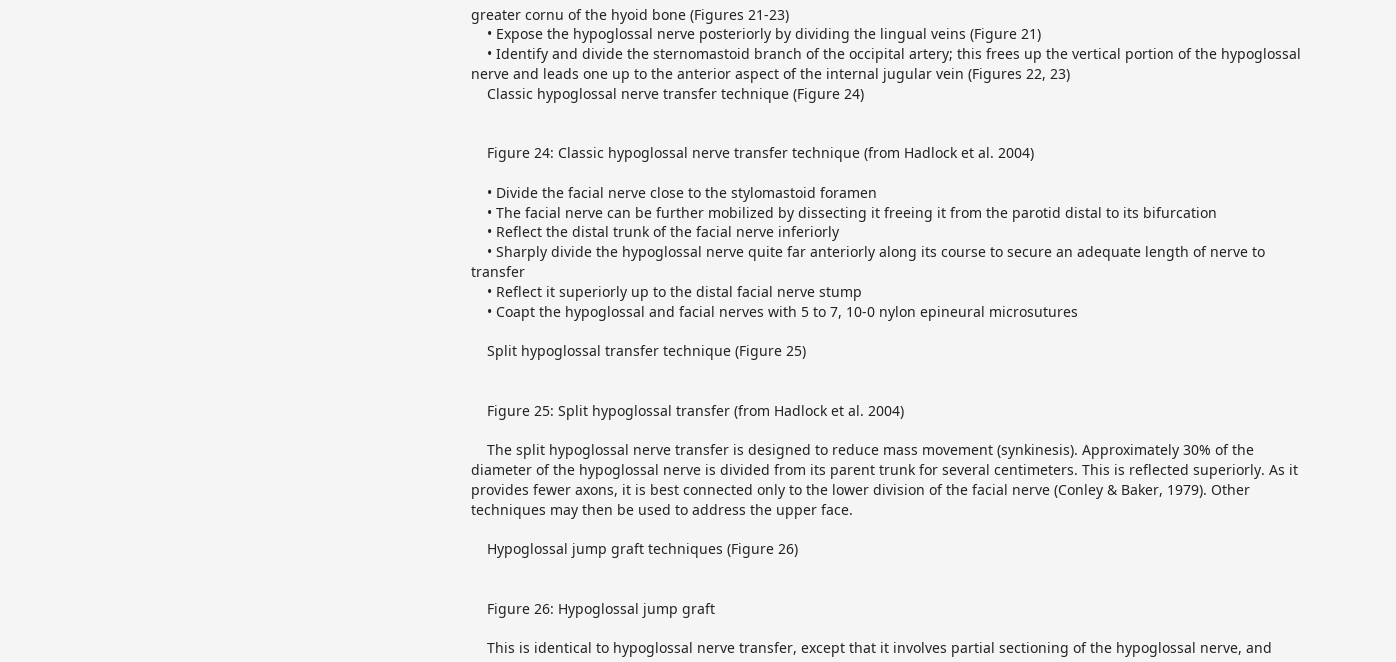greater cornu of the hyoid bone (Figures 21-23)
    • Expose the hypoglossal nerve posteriorly by dividing the lingual veins (Figure 21)
    • Identify and divide the sternomastoid branch of the occipital artery; this frees up the vertical portion of the hypoglossal nerve and leads one up to the anterior aspect of the internal jugular vein (Figures 22, 23)
    Classic hypoglossal nerve transfer technique (Figure 24)


    Figure 24: Classic hypoglossal nerve transfer technique (from Hadlock et al. 2004)

    • Divide the facial nerve close to the stylomastoid foramen
    • The facial nerve can be further mobilized by dissecting it freeing it from the parotid distal to its bifurcation
    • Reflect the distal trunk of the facial nerve inferiorly
    • Sharply divide the hypoglossal nerve quite far anteriorly along its course to secure an adequate length of nerve to transfer
    • Reflect it superiorly up to the distal facial nerve stump
    • Coapt the hypoglossal and facial nerves with 5 to 7, 10-0 nylon epineural microsutures

    Split hypoglossal transfer technique (Figure 25)


    Figure 25: Split hypoglossal transfer (from Hadlock et al. 2004)

    The split hypoglossal nerve transfer is designed to reduce mass movement (synkinesis). Approximately 30% of the diameter of the hypoglossal nerve is divided from its parent trunk for several centimeters. This is reflected superiorly. As it provides fewer axons, it is best connected only to the lower division of the facial nerve (Conley & Baker, 1979). Other techniques may then be used to address the upper face.

    Hypoglossal jump graft techniques (Figure 26)


    Figure 26: Hypoglossal jump graft

    This is identical to hypoglossal nerve transfer, except that it involves partial sectioning of the hypoglossal nerve, and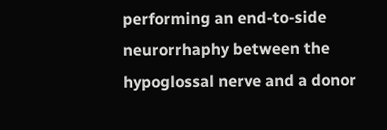performing an end-to-side neurorrhaphy between the hypoglossal nerve and a donor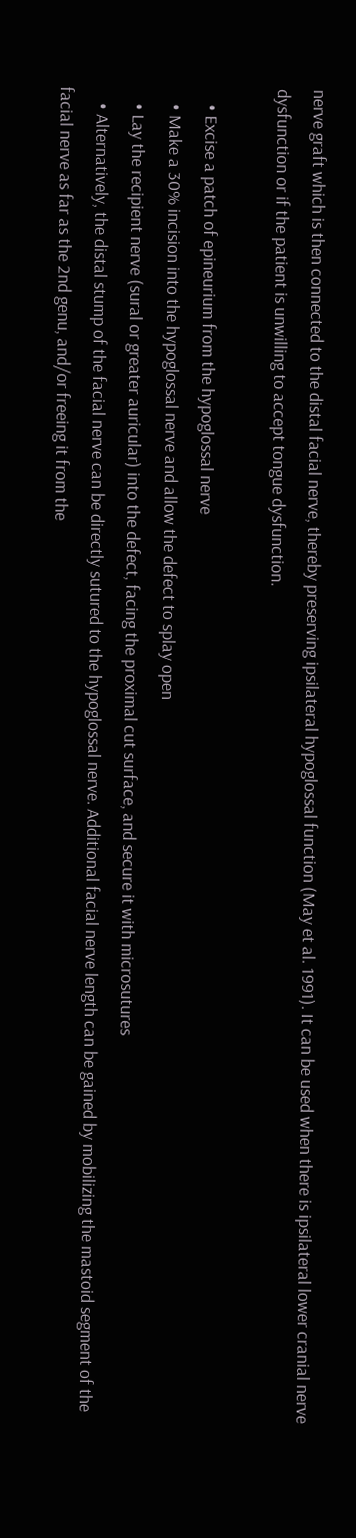nerve graft which is then connected to the distal facial nerve, thereby preserving ipsilateral hypoglossal function (May et al. 1991). It can be used when there is ipsilateral lower cranial nerve dysfunction or if the patient is unwilling to accept tongue dysfunction.

    • Excise a patch of epineurium from the hypoglossal nerve
    • Make a 30% incision into the hypoglossal nerve and allow the defect to splay open
    • Lay the recipient nerve (sural or greater auricular) into the defect, facing the proximal cut surface, and secure it with microsutures
    • Alternatively, the distal stump of the facial nerve can be directly sutured to the hypoglossal nerve. Additional facial nerve length can be gained by mobilizing the mastoid segment of the facial nerve as far as the 2nd genu, and/or freeing it from the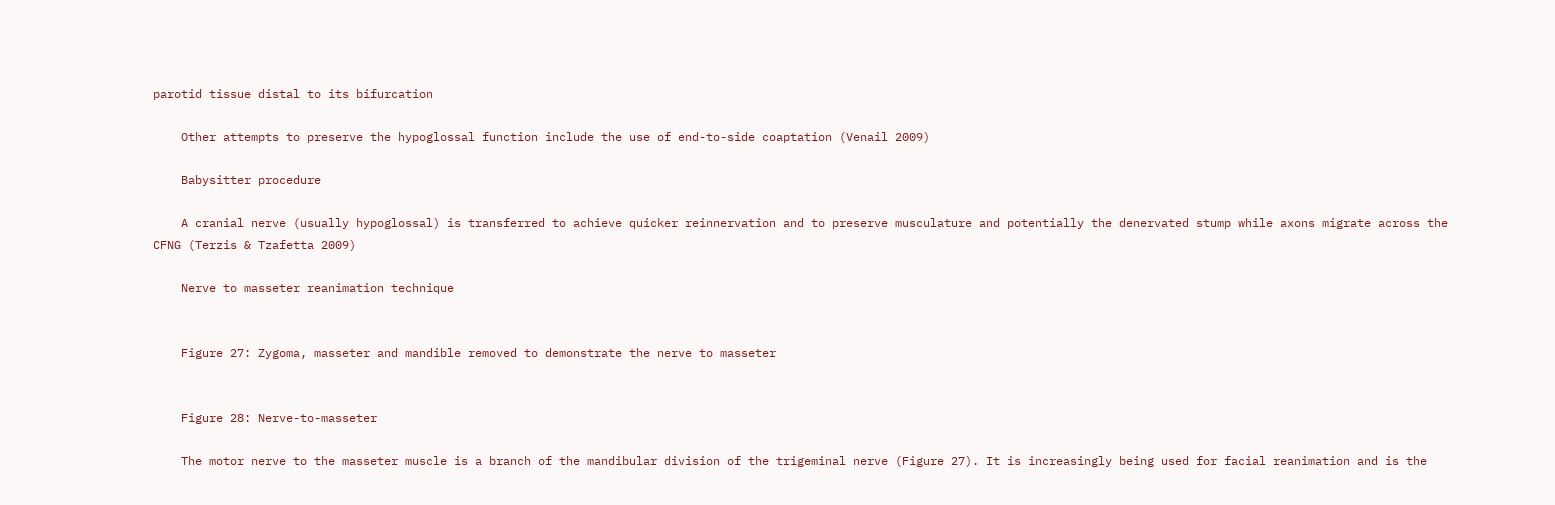parotid tissue distal to its bifurcation

    Other attempts to preserve the hypoglossal function include the use of end-to-side coaptation (Venail 2009)

    Babysitter procedure

    A cranial nerve (usually hypoglossal) is transferred to achieve quicker reinnervation and to preserve musculature and potentially the denervated stump while axons migrate across the CFNG (Terzis & Tzafetta 2009)

    Nerve to masseter reanimation technique


    Figure 27: Zygoma, masseter and mandible removed to demonstrate the nerve to masseter


    Figure 28: Nerve-to-masseter

    The motor nerve to the masseter muscle is a branch of the mandibular division of the trigeminal nerve (Figure 27). It is increasingly being used for facial reanimation and is the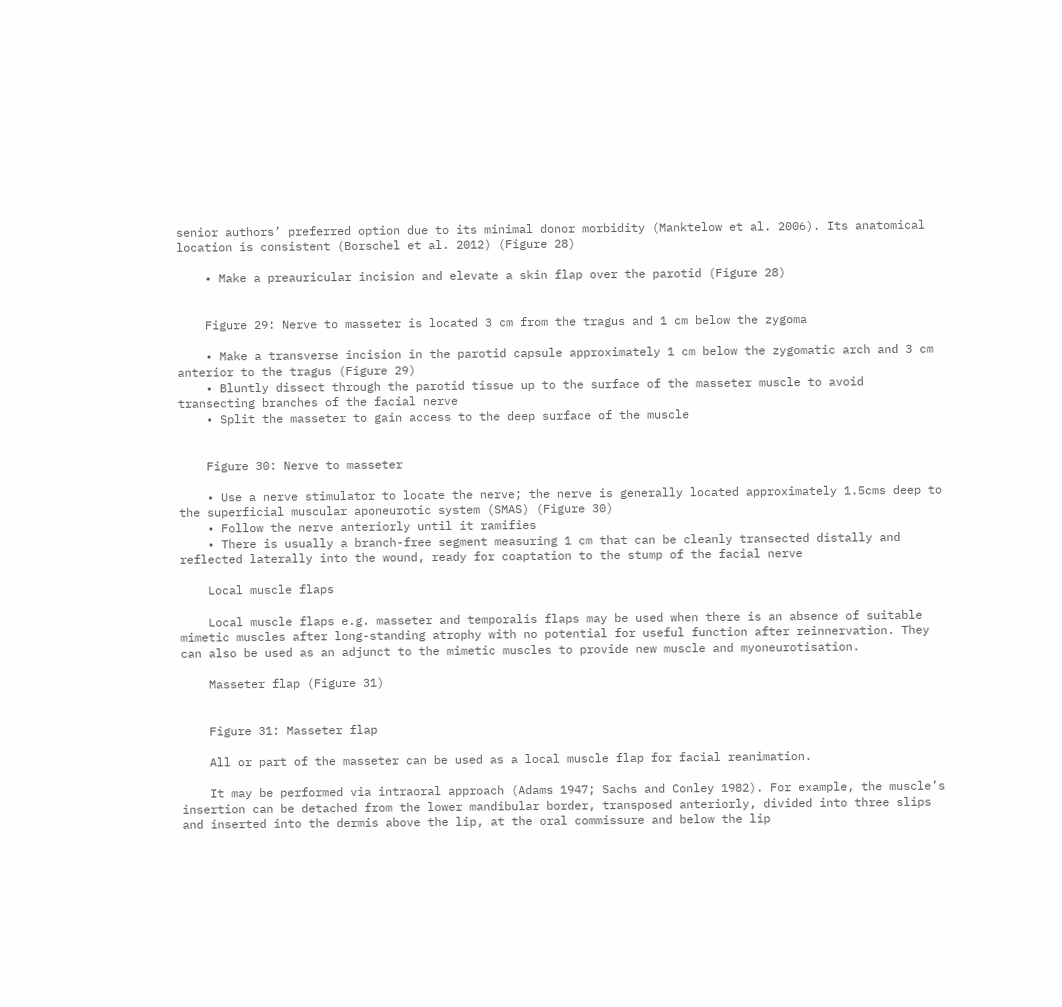senior authors’ preferred option due to its minimal donor morbidity (Manktelow et al. 2006). Its anatomical location is consistent (Borschel et al. 2012) (Figure 28)

    • Make a preauricular incision and elevate a skin flap over the parotid (Figure 28)


    Figure 29: Nerve to masseter is located 3 cm from the tragus and 1 cm below the zygoma

    • Make a transverse incision in the parotid capsule approximately 1 cm below the zygomatic arch and 3 cm anterior to the tragus (Figure 29)
    • Bluntly dissect through the parotid tissue up to the surface of the masseter muscle to avoid transecting branches of the facial nerve
    • Split the masseter to gain access to the deep surface of the muscle


    Figure 30: Nerve to masseter

    • Use a nerve stimulator to locate the nerve; the nerve is generally located approximately 1.5cms deep to the superficial muscular aponeurotic system (SMAS) (Figure 30)
    • Follow the nerve anteriorly until it ramifies
    • There is usually a branch-free segment measuring 1 cm that can be cleanly transected distally and reflected laterally into the wound, ready for coaptation to the stump of the facial nerve

    Local muscle flaps

    Local muscle flaps e.g. masseter and temporalis flaps may be used when there is an absence of suitable mimetic muscles after long-standing atrophy with no potential for useful function after reinnervation. They can also be used as an adjunct to the mimetic muscles to provide new muscle and myoneurotisation.

    Masseter flap (Figure 31)


    Figure 31: Masseter flap

    All or part of the masseter can be used as a local muscle flap for facial reanimation.

    It may be performed via intraoral approach (Adams 1947; Sachs and Conley 1982). For example, the muscle’s insertion can be detached from the lower mandibular border, transposed anteriorly, divided into three slips and inserted into the dermis above the lip, at the oral commissure and below the lip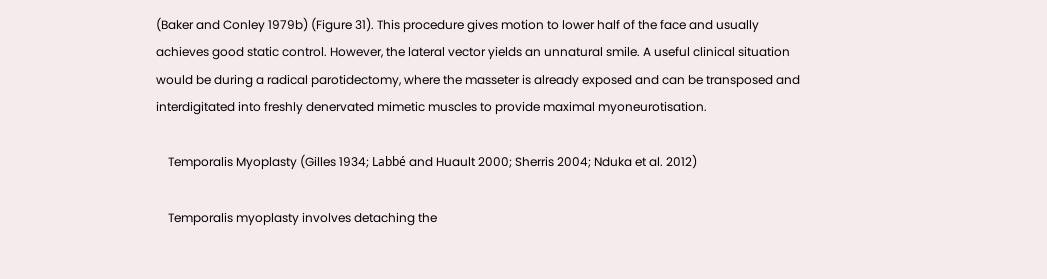(Baker and Conley 1979b) (Figure 31). This procedure gives motion to lower half of the face and usually achieves good static control. However, the lateral vector yields an unnatural smile. A useful clinical situation would be during a radical parotidectomy, where the masseter is already exposed and can be transposed and interdigitated into freshly denervated mimetic muscles to provide maximal myoneurotisation.

    Temporalis Myoplasty (Gilles 1934; Labbé and Huault 2000; Sherris 2004; Nduka et al. 2012)

    Temporalis myoplasty involves detaching the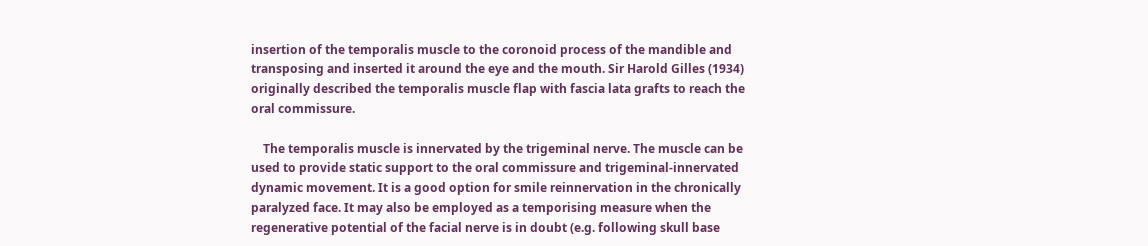insertion of the temporalis muscle to the coronoid process of the mandible and transposing and inserted it around the eye and the mouth. Sir Harold Gilles (1934) originally described the temporalis muscle flap with fascia lata grafts to reach the oral commissure.

    The temporalis muscle is innervated by the trigeminal nerve. The muscle can be used to provide static support to the oral commissure and trigeminal-innervated dynamic movement. It is a good option for smile reinnervation in the chronically paralyzed face. It may also be employed as a temporising measure when the regenerative potential of the facial nerve is in doubt (e.g. following skull base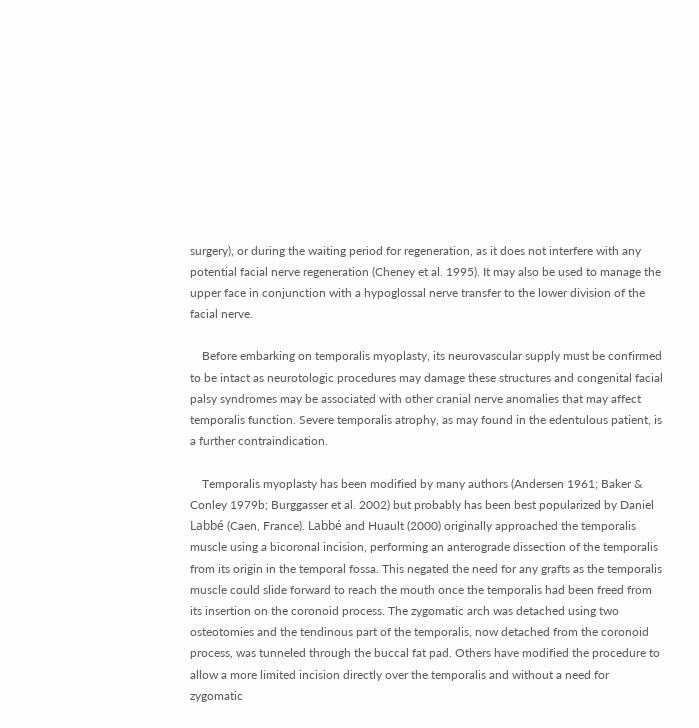surgery), or during the waiting period for regeneration, as it does not interfere with any potential facial nerve regeneration (Cheney et al. 1995). It may also be used to manage the upper face in conjunction with a hypoglossal nerve transfer to the lower division of the facial nerve.

    Before embarking on temporalis myoplasty, its neurovascular supply must be confirmed to be intact as neurotologic procedures may damage these structures and congenital facial palsy syndromes may be associated with other cranial nerve anomalies that may affect temporalis function. Severe temporalis atrophy, as may found in the edentulous patient, is a further contraindication.

    Temporalis myoplasty has been modified by many authors (Andersen 1961; Baker & Conley 1979b; Burggasser et al. 2002) but probably has been best popularized by Daniel Labbé (Caen, France). Labbé and Huault (2000) originally approached the temporalis muscle using a bicoronal incision, performing an anterograde dissection of the temporalis from its origin in the temporal fossa. This negated the need for any grafts as the temporalis muscle could slide forward to reach the mouth once the temporalis had been freed from its insertion on the coronoid process. The zygomatic arch was detached using two osteotomies and the tendinous part of the temporalis, now detached from the coronoid process, was tunneled through the buccal fat pad. Others have modified the procedure to allow a more limited incision directly over the temporalis and without a need for zygomatic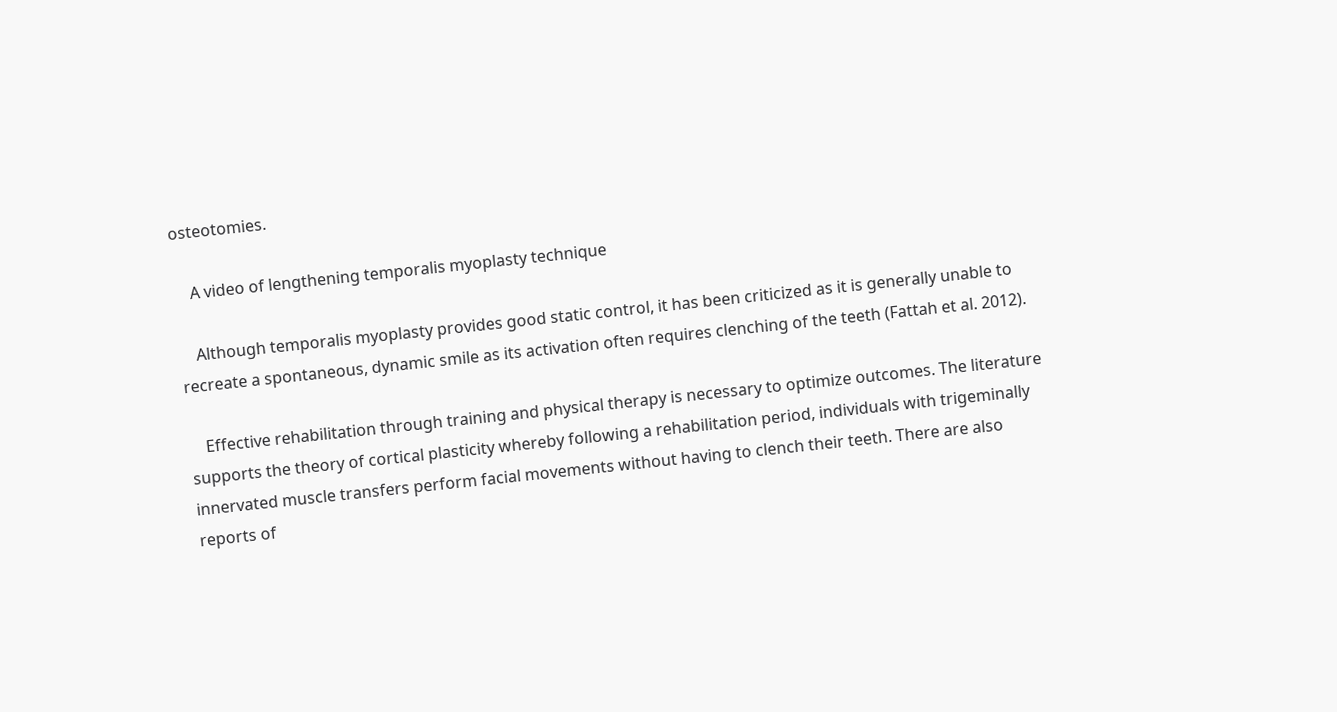osteotomies.

    A video of lengthening temporalis myoplasty technique

    Although temporalis myoplasty provides good static control, it has been criticized as it is generally unable to recreate a spontaneous, dynamic smile as its activation often requires clenching of the teeth (Fattah et al. 2012).

    Effective rehabilitation through training and physical therapy is necessary to optimize outcomes. The literature supports the theory of cortical plasticity whereby following a rehabilitation period, individuals with trigeminally innervated muscle transfers perform facial movements without having to clench their teeth. There are also reports of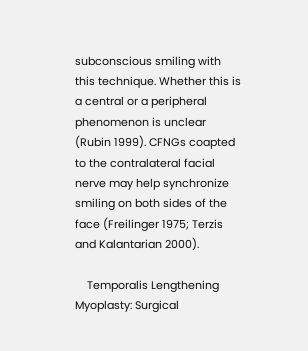subconscious smiling with this technique. Whether this is a central or a peripheral phenomenon is unclear (Rubin 1999). CFNGs coapted to the contralateral facial nerve may help synchronize smiling on both sides of the face (Freilinger 1975; Terzis and Kalantarian 2000).

    Temporalis Lengthening Myoplasty: Surgical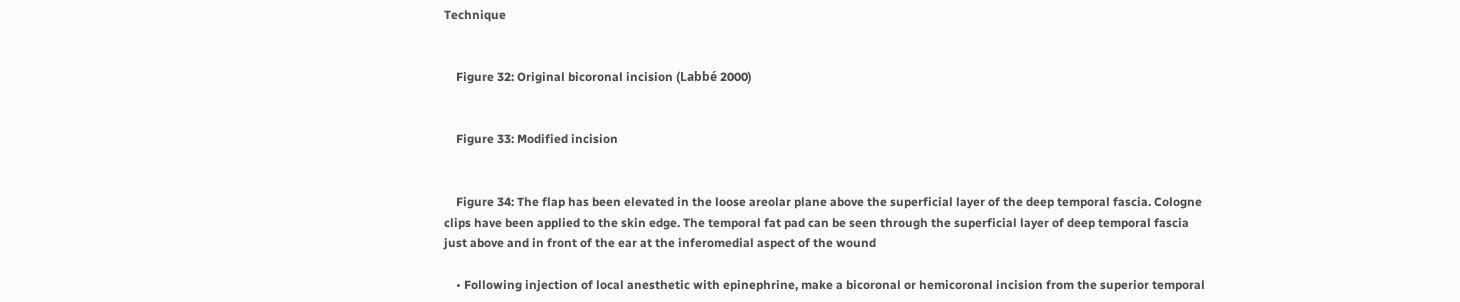Technique


    Figure 32: Original bicoronal incision (Labbé 2000)


    Figure 33: Modified incision


    Figure 34: The flap has been elevated in the loose areolar plane above the superficial layer of the deep temporal fascia. Cologne clips have been applied to the skin edge. The temporal fat pad can be seen through the superficial layer of deep temporal fascia just above and in front of the ear at the inferomedial aspect of the wound

    • Following injection of local anesthetic with epinephrine, make a bicoronal or hemicoronal incision from the superior temporal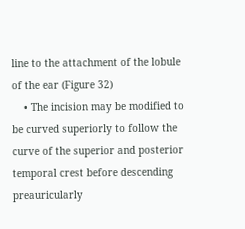line to the attachment of the lobule of the ear (Figure 32)
    • The incision may be modified to be curved superiorly to follow the curve of the superior and posterior temporal crest before descending preauricularly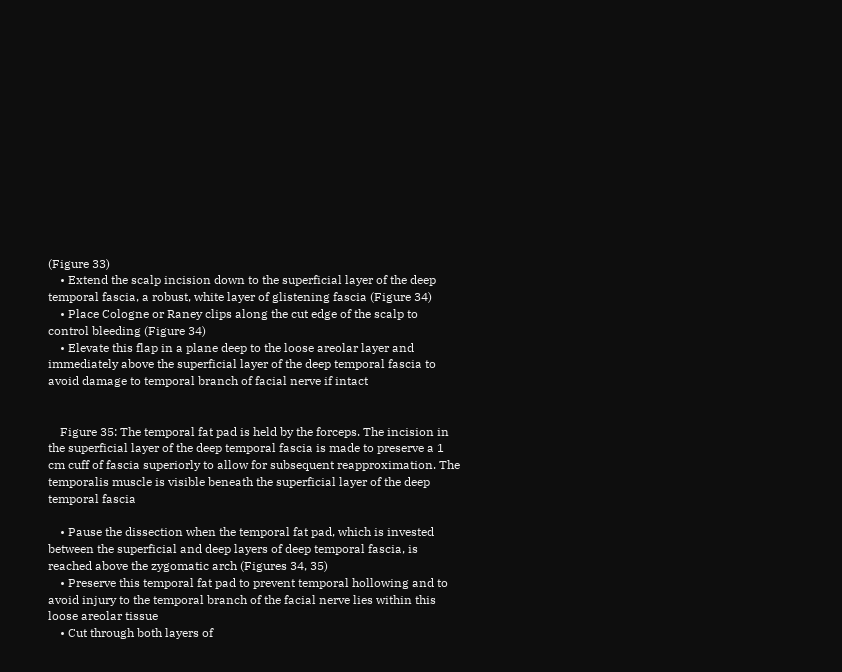(Figure 33)
    • Extend the scalp incision down to the superficial layer of the deep temporal fascia, a robust, white layer of glistening fascia (Figure 34)
    • Place Cologne or Raney clips along the cut edge of the scalp to control bleeding (Figure 34)
    • Elevate this flap in a plane deep to the loose areolar layer and immediately above the superficial layer of the deep temporal fascia to avoid damage to temporal branch of facial nerve if intact


    Figure 35: The temporal fat pad is held by the forceps. The incision in the superficial layer of the deep temporal fascia is made to preserve a 1 cm cuff of fascia superiorly to allow for subsequent reapproximation. The temporalis muscle is visible beneath the superficial layer of the deep temporal fascia

    • Pause the dissection when the temporal fat pad, which is invested between the superficial and deep layers of deep temporal fascia, is reached above the zygomatic arch (Figures 34, 35)
    • Preserve this temporal fat pad to prevent temporal hollowing and to avoid injury to the temporal branch of the facial nerve lies within this loose areolar tissue
    • Cut through both layers of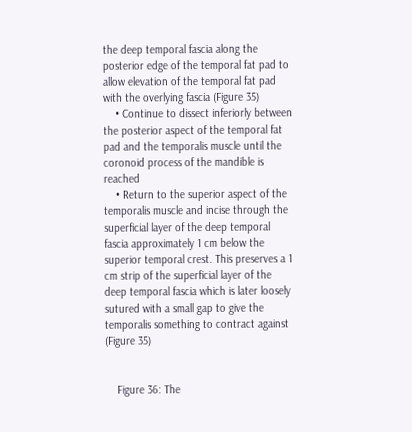the deep temporal fascia along the posterior edge of the temporal fat pad to allow elevation of the temporal fat pad with the overlying fascia (Figure 35)
    • Continue to dissect inferiorly between the posterior aspect of the temporal fat pad and the temporalis muscle until the coronoid process of the mandible is reached
    • Return to the superior aspect of the temporalis muscle and incise through the superficial layer of the deep temporal fascia approximately 1 cm below the superior temporal crest. This preserves a 1 cm strip of the superficial layer of the deep temporal fascia which is later loosely sutured with a small gap to give the temporalis something to contract against (Figure 35)


    Figure 36: The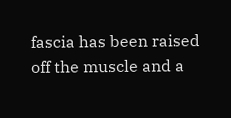fascia has been raised off the muscle and a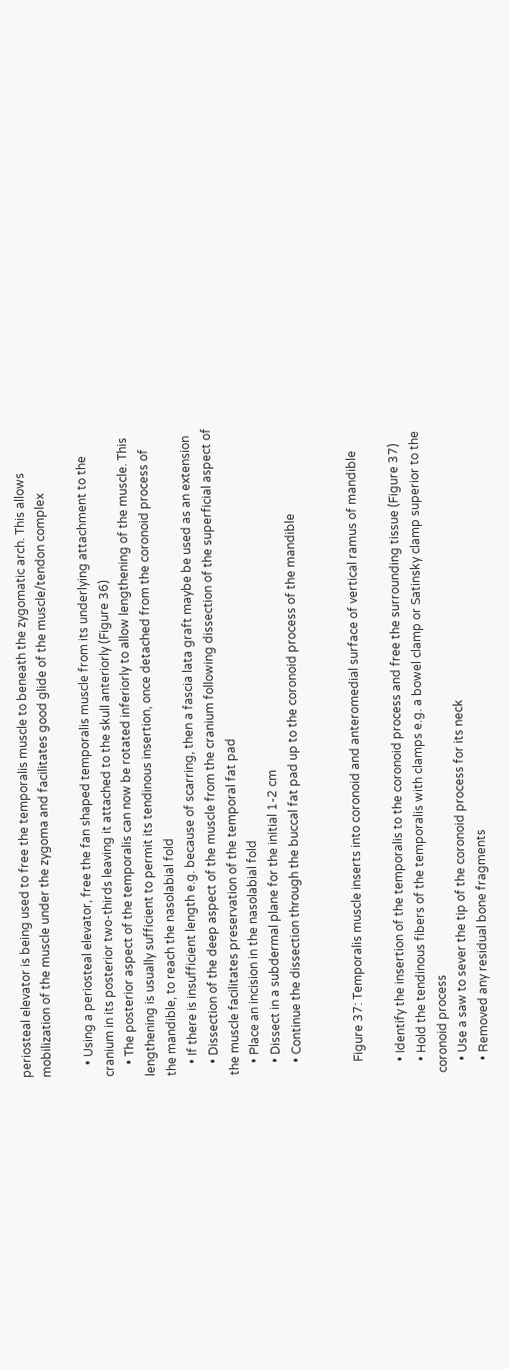periosteal elevator is being used to free the temporalis muscle to beneath the zygomatic arch. This allows mobilization of the muscle under the zygoma and facilitates good glide of the muscle/tendon complex

    • Using a periosteal elevator, free the fan shaped temporalis muscle from its underlying attachment to the cranium in its posterior two-thirds leaving it attached to the skull anteriorly (Figure 36)
    • The posterior aspect of the temporalis can now be rotated inferiorly to allow lengthening of the muscle. This lengthening is usually sufficient to permit its tendinous insertion, once detached from the coronoid process of the mandible, to reach the nasolabial fold
    • If there is insufficient length e.g. because of scarring, then a fascia lata graft maybe be used as an extension
    • Dissection of the deep aspect of the muscle from the cranium following dissection of the superficial aspect of the muscle facilitates preservation of the temporal fat pad
    • Place an incision in the nasolabial fold
    • Dissect in a subdermal plane for the initial 1-2 cm
    • Continue the dissection through the buccal fat pad up to the coronoid process of the mandible


    Figure 37: Temporalis muscle inserts into coronoid and anteromedial surface of vertical ramus of mandible

    • Identify the insertion of the temporalis to the coronoid process and free the surrounding tissue (Figure 37)
    • Hold the tendinous fibers of the temporalis with clamps e.g. a bowel clamp or Satinsky clamp superior to the coronoid process
    • Use a saw to sever the tip of the coronoid process for its neck
    • Removed any residual bone fragments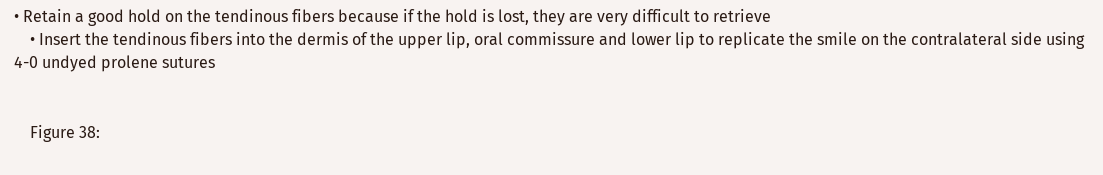• Retain a good hold on the tendinous fibers because if the hold is lost, they are very difficult to retrieve
    • Insert the tendinous fibers into the dermis of the upper lip, oral commissure and lower lip to replicate the smile on the contralateral side using 4-0 undyed prolene sutures


    Figure 38: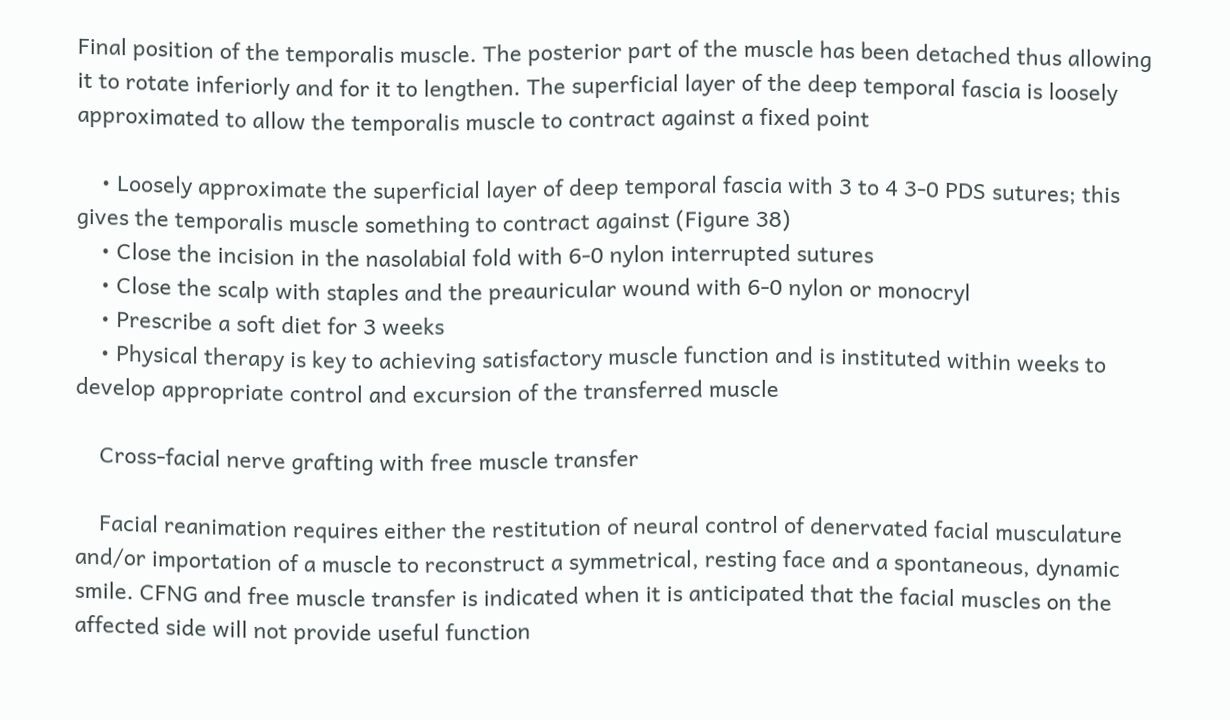Final position of the temporalis muscle. The posterior part of the muscle has been detached thus allowing it to rotate inferiorly and for it to lengthen. The superficial layer of the deep temporal fascia is loosely approximated to allow the temporalis muscle to contract against a fixed point

    • Loosely approximate the superficial layer of deep temporal fascia with 3 to 4 3-0 PDS sutures; this gives the temporalis muscle something to contract against (Figure 38)
    • Close the incision in the nasolabial fold with 6-0 nylon interrupted sutures
    • Close the scalp with staples and the preauricular wound with 6-0 nylon or monocryl
    • Prescribe a soft diet for 3 weeks
    • Physical therapy is key to achieving satisfactory muscle function and is instituted within weeks to develop appropriate control and excursion of the transferred muscle

    Cross-facial nerve grafting with free muscle transfer

    Facial reanimation requires either the restitution of neural control of denervated facial musculature and/or importation of a muscle to reconstruct a symmetrical, resting face and a spontaneous, dynamic smile. CFNG and free muscle transfer is indicated when it is anticipated that the facial muscles on the affected side will not provide useful function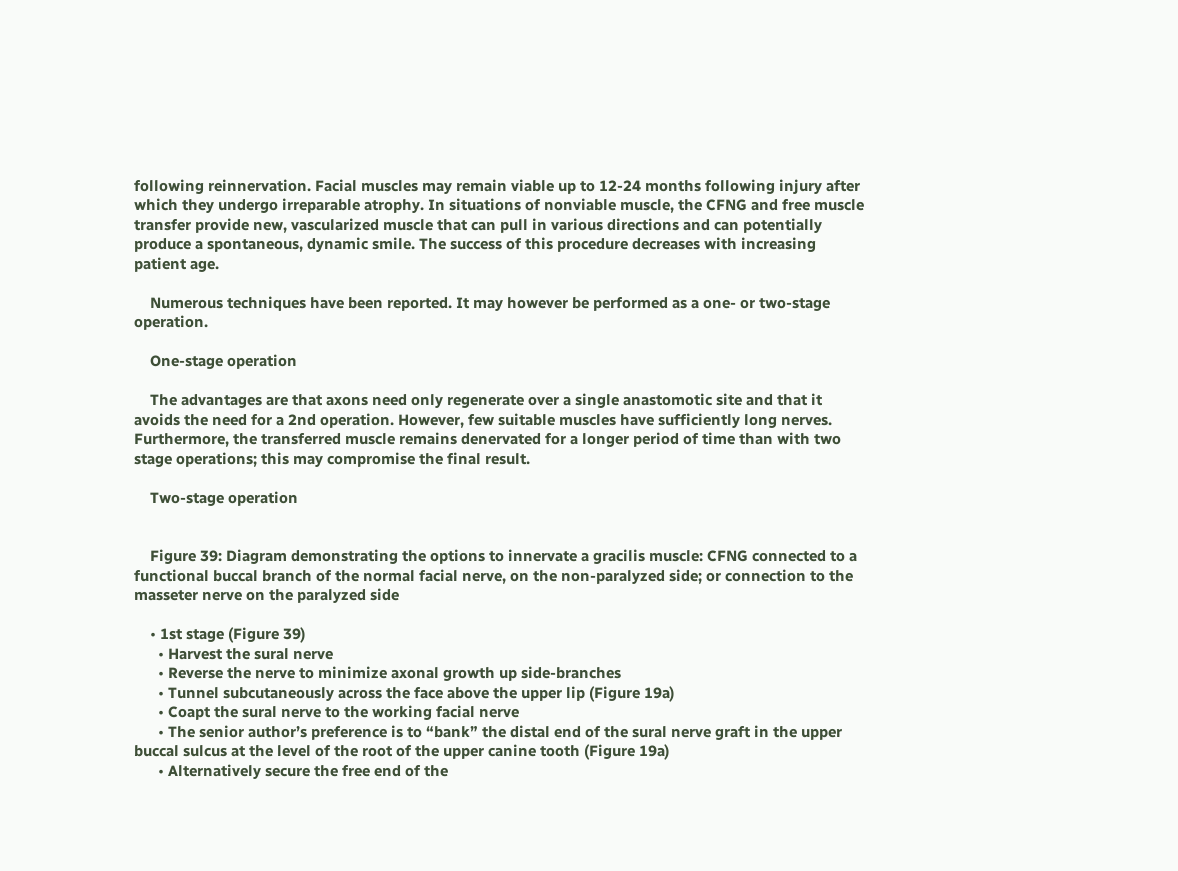following reinnervation. Facial muscles may remain viable up to 12-24 months following injury after which they undergo irreparable atrophy. In situations of nonviable muscle, the CFNG and free muscle transfer provide new, vascularized muscle that can pull in various directions and can potentially produce a spontaneous, dynamic smile. The success of this procedure decreases with increasing patient age.

    Numerous techniques have been reported. It may however be performed as a one- or two-stage operation.

    One-stage operation

    The advantages are that axons need only regenerate over a single anastomotic site and that it avoids the need for a 2nd operation. However, few suitable muscles have sufficiently long nerves. Furthermore, the transferred muscle remains denervated for a longer period of time than with two stage operations; this may compromise the final result.

    Two-stage operation


    Figure 39: Diagram demonstrating the options to innervate a gracilis muscle: CFNG connected to a functional buccal branch of the normal facial nerve, on the non-paralyzed side; or connection to the masseter nerve on the paralyzed side

    • 1st stage (Figure 39)
      • Harvest the sural nerve
      • Reverse the nerve to minimize axonal growth up side-branches
      • Tunnel subcutaneously across the face above the upper lip (Figure 19a)
      • Coapt the sural nerve to the working facial nerve
      • The senior author’s preference is to “bank” the distal end of the sural nerve graft in the upper buccal sulcus at the level of the root of the upper canine tooth (Figure 19a)
      • Alternatively secure the free end of the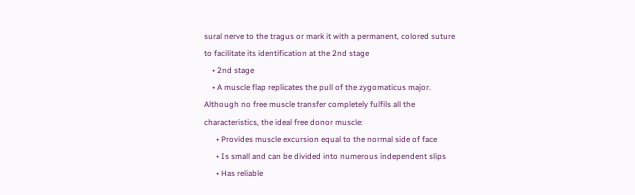sural nerve to the tragus or mark it with a permanent, colored suture to facilitate its identification at the 2nd stage
    • 2nd stage
    • A muscle flap replicates the pull of the zygomaticus major. Although no free muscle transfer completely fulfils all the characteristics, the ideal free donor muscle:
      • Provides muscle excursion equal to the normal side of face
      • Is small and can be divided into numerous independent slips
      • Has reliable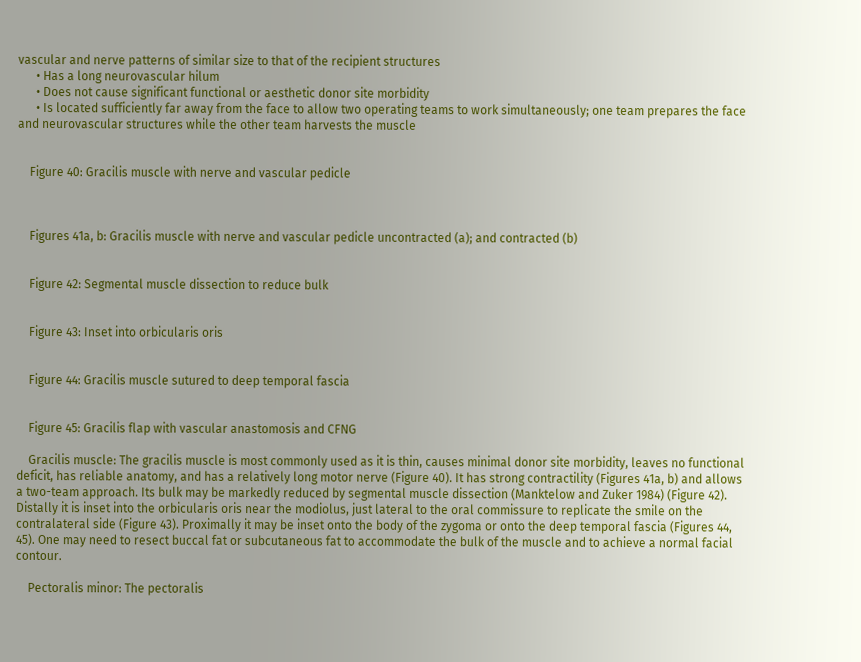vascular and nerve patterns of similar size to that of the recipient structures
      • Has a long neurovascular hilum
      • Does not cause significant functional or aesthetic donor site morbidity
      • Is located sufficiently far away from the face to allow two operating teams to work simultaneously; one team prepares the face and neurovascular structures while the other team harvests the muscle


    Figure 40: Gracilis muscle with nerve and vascular pedicle



    Figures 41a, b: Gracilis muscle with nerve and vascular pedicle uncontracted (a); and contracted (b)


    Figure 42: Segmental muscle dissection to reduce bulk


    Figure 43: Inset into orbicularis oris


    Figure 44: Gracilis muscle sutured to deep temporal fascia


    Figure 45: Gracilis flap with vascular anastomosis and CFNG

    Gracilis muscle: The gracilis muscle is most commonly used as it is thin, causes minimal donor site morbidity, leaves no functional deficit, has reliable anatomy, and has a relatively long motor nerve (Figure 40). It has strong contractility (Figures 41a, b) and allows a two-team approach. Its bulk may be markedly reduced by segmental muscle dissection (Manktelow and Zuker 1984) (Figure 42). Distally it is inset into the orbicularis oris near the modiolus, just lateral to the oral commissure to replicate the smile on the contralateral side (Figure 43). Proximally it may be inset onto the body of the zygoma or onto the deep temporal fascia (Figures 44, 45). One may need to resect buccal fat or subcutaneous fat to accommodate the bulk of the muscle and to achieve a normal facial contour.

    Pectoralis minor: The pectoralis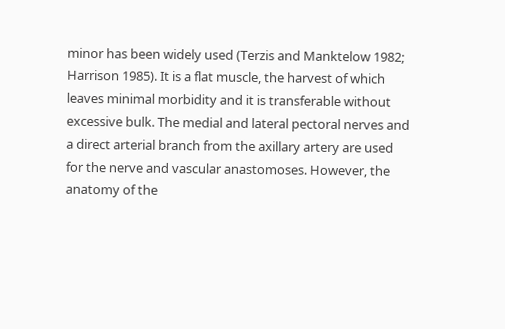minor has been widely used (Terzis and Manktelow 1982; Harrison 1985). It is a flat muscle, the harvest of which leaves minimal morbidity and it is transferable without excessive bulk. The medial and lateral pectoral nerves and a direct arterial branch from the axillary artery are used for the nerve and vascular anastomoses. However, the anatomy of the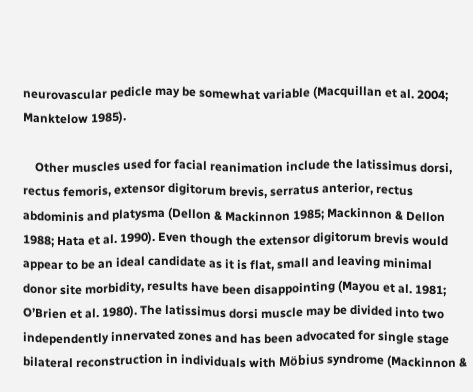neurovascular pedicle may be somewhat variable (Macquillan et al. 2004; Manktelow 1985).

    Other muscles used for facial reanimation include the latissimus dorsi, rectus femoris, extensor digitorum brevis, serratus anterior, rectus abdominis and platysma (Dellon & Mackinnon 1985; Mackinnon & Dellon 1988; Hata et al. 1990). Even though the extensor digitorum brevis would appear to be an ideal candidate as it is flat, small and leaving minimal donor site morbidity, results have been disappointing (Mayou et al. 1981; O’Brien et al. 1980). The latissimus dorsi muscle may be divided into two independently innervated zones and has been advocated for single stage bilateral reconstruction in individuals with Möbius syndrome (Mackinnon &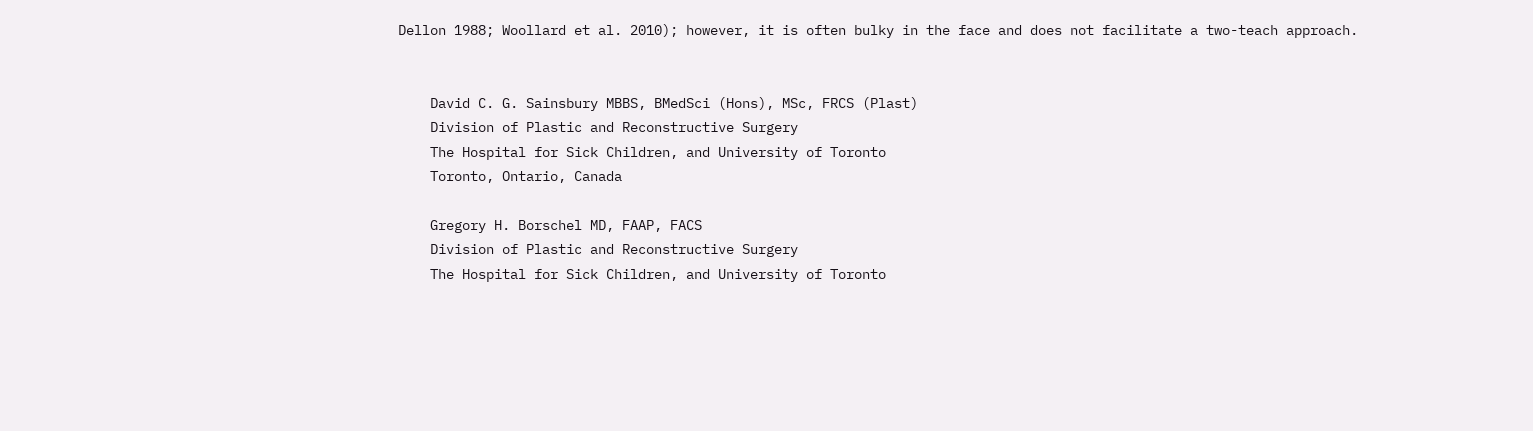Dellon 1988; Woollard et al. 2010); however, it is often bulky in the face and does not facilitate a two-teach approach.


    David C. G. Sainsbury MBBS, BMedSci (Hons), MSc, FRCS (Plast)
    Division of Plastic and Reconstructive Surgery
    The Hospital for Sick Children, and University of Toronto
    Toronto, Ontario, Canada

    Gregory H. Borschel MD, FAAP, FACS
    Division of Plastic and Reconstructive Surgery
    The Hospital for Sick Children, and University of Toronto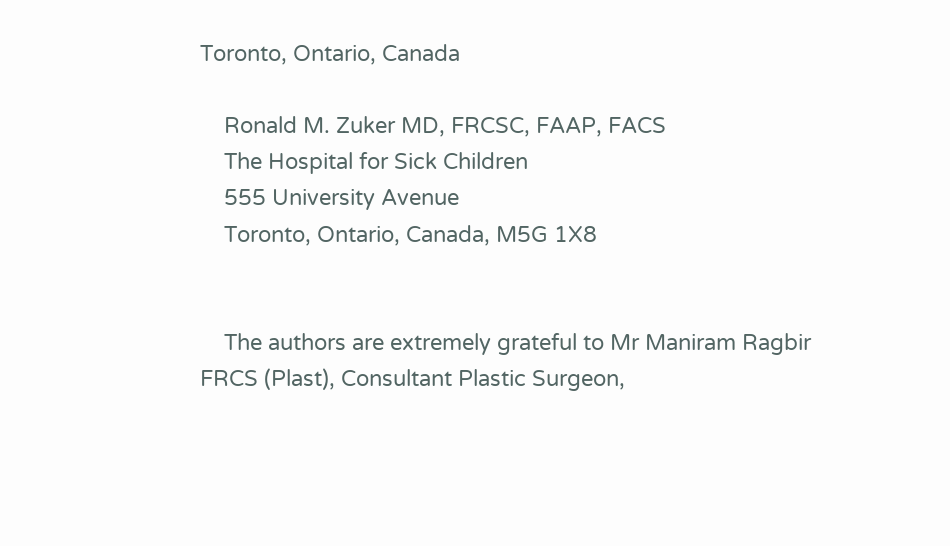Toronto, Ontario, Canada

    Ronald M. Zuker MD, FRCSC, FAAP, FACS
    The Hospital for Sick Children
    555 University Avenue
    Toronto, Ontario, Canada, M5G 1X8


    The authors are extremely grateful to Mr Maniram Ragbir FRCS (Plast), Consultant Plastic Surgeon,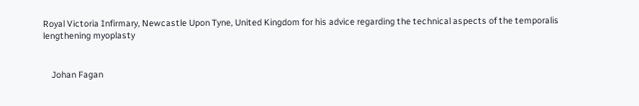Royal Victoria Infirmary, Newcastle Upon Tyne, United Kingdom for his advice regarding the technical aspects of the temporalis lengthening myoplasty


    Johan Fagan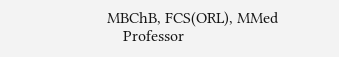MBChB, FCS(ORL), MMed
    Professor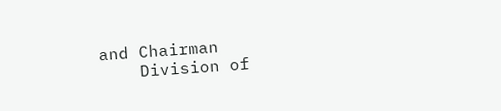and Chairman
    Division of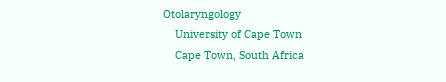Otolaryngology
    University of Cape Town
    Cape Town, South Africa